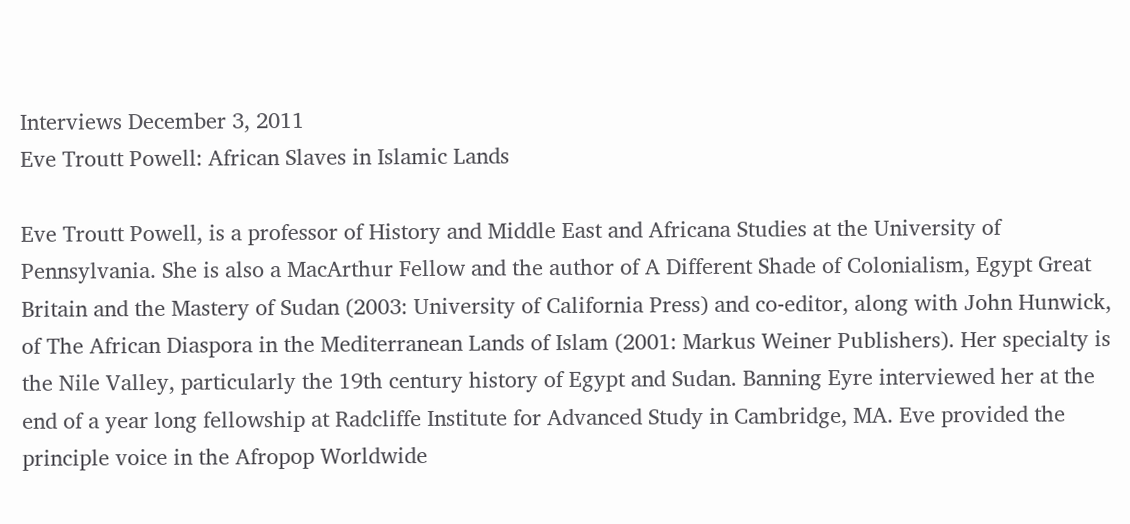Interviews December 3, 2011
Eve Troutt Powell: African Slaves in Islamic Lands

Eve Troutt Powell, is a professor of History and Middle East and Africana Studies at the University of Pennsylvania. She is also a MacArthur Fellow and the author of A Different Shade of Colonialism, Egypt Great Britain and the Mastery of Sudan (2003: University of California Press) and co-editor, along with John Hunwick, of The African Diaspora in the Mediterranean Lands of Islam (2001: Markus Weiner Publishers). Her specialty is the Nile Valley, particularly the 19th century history of Egypt and Sudan. Banning Eyre interviewed her at the end of a year long fellowship at Radcliffe Institute for Advanced Study in Cambridge, MA. Eve provided the principle voice in the Afropop Worldwide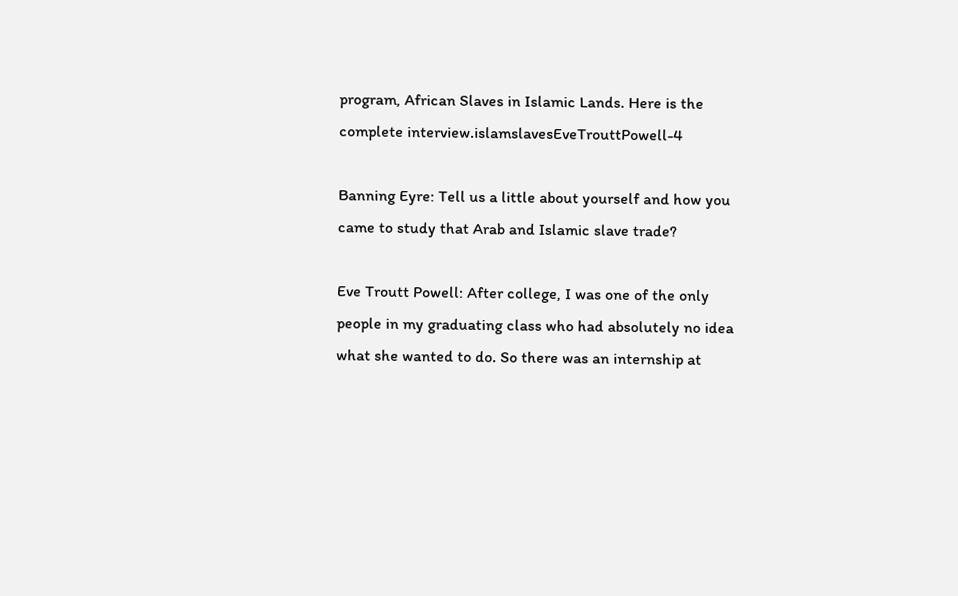program, African Slaves in Islamic Lands. Here is the complete interview.islamslavesEveTrouttPowell-4

Banning Eyre: Tell us a little about yourself and how you came to study that Arab and Islamic slave trade?

Eve Troutt Powell: After college, I was one of the only people in my graduating class who had absolutely no idea what she wanted to do. So there was an internship at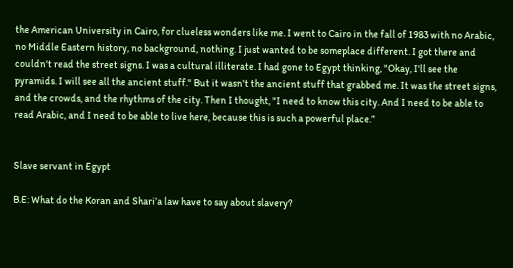the American University in Cairo, for clueless wonders like me. I went to Cairo in the fall of 1983 with no Arabic, no Middle Eastern history, no background, nothing. I just wanted to be someplace different. I got there and couldn't read the street signs. I was a cultural illiterate. I had gone to Egypt thinking, "Okay, I'll see the pyramids. I will see all the ancient stuff." But it wasn't the ancient stuff that grabbed me. It was the street signs, and the crowds, and the rhythms of the city. Then I thought, "I need to know this city. And I need to be able to read Arabic, and I need to be able to live here, because this is such a powerful place.”


Slave servant in Egypt

B.E: What do the Koran and Shari’a law have to say about slavery?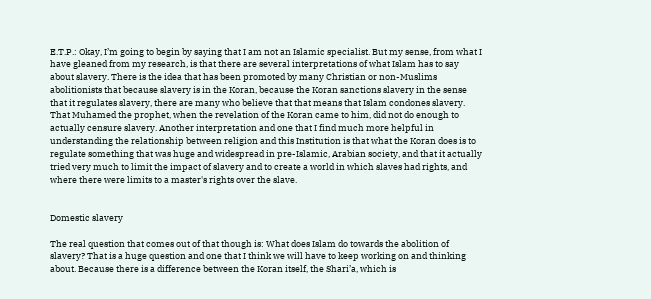E.T.P.: Okay, I’m going to begin by saying that I am not an Islamic specialist. But my sense, from what I have gleaned from my research, is that there are several interpretations of what Islam has to say about slavery. There is the idea that has been promoted by many Christian or non-Muslims abolitionists that because slavery is in the Koran, because the Koran sanctions slavery in the sense that it regulates slavery, there are many who believe that that means that Islam condones slavery. That Muhamed the prophet, when the revelation of the Koran came to him, did not do enough to actually censure slavery. Another interpretation and one that I find much more helpful in understanding the relationship between religion and this Institution is that what the Koran does is to regulate something that was huge and widespread in pre-Islamic, Arabian society, and that it actually tried very much to limit the impact of slavery and to create a world in which slaves had rights, and where there were limits to a master's rights over the slave.


Domestic slavery

The real question that comes out of that though is: What does Islam do towards the abolition of slavery? That is a huge question and one that I think we will have to keep working on and thinking about. Because there is a difference between the Koran itself, the Shari’a, which is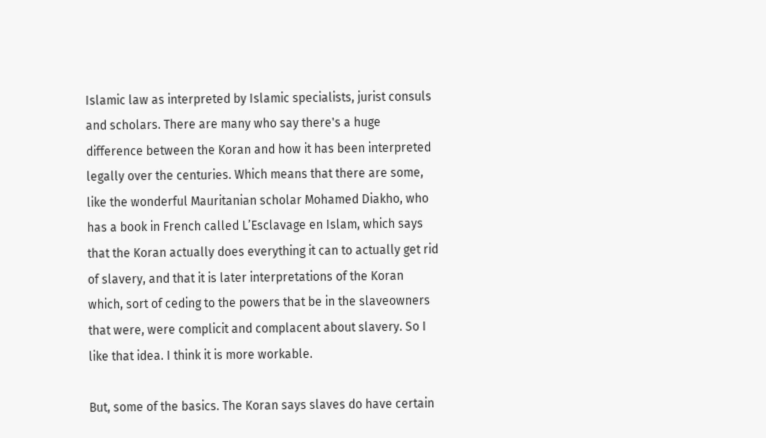Islamic law as interpreted by Islamic specialists, jurist consuls and scholars. There are many who say there's a huge difference between the Koran and how it has been interpreted legally over the centuries. Which means that there are some, like the wonderful Mauritanian scholar Mohamed Diakho, who has a book in French called L’Esclavage en Islam, which says that the Koran actually does everything it can to actually get rid of slavery, and that it is later interpretations of the Koran which, sort of ceding to the powers that be in the slaveowners that were, were complicit and complacent about slavery. So I like that idea. I think it is more workable.

But, some of the basics. The Koran says slaves do have certain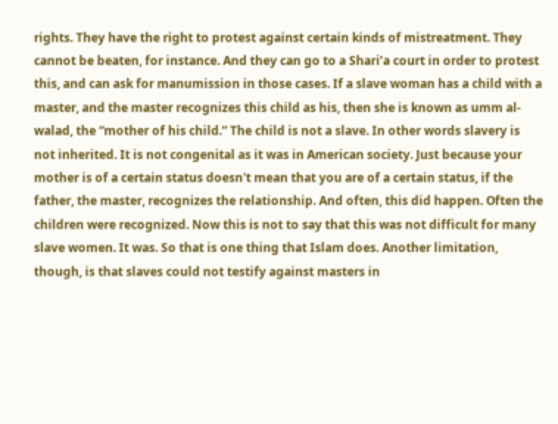rights. They have the right to protest against certain kinds of mistreatment. They cannot be beaten, for instance. And they can go to a Shari’a court in order to protest this, and can ask for manumission in those cases. If a slave woman has a child with a master, and the master recognizes this child as his, then she is known as umm al-walad, the “mother of his child.” The child is not a slave. In other words slavery is not inherited. It is not congenital as it was in American society. Just because your mother is of a certain status doesn't mean that you are of a certain status, if the father, the master, recognizes the relationship. And often, this did happen. Often the children were recognized. Now this is not to say that this was not difficult for many slave women. It was. So that is one thing that Islam does. Another limitation, though, is that slaves could not testify against masters in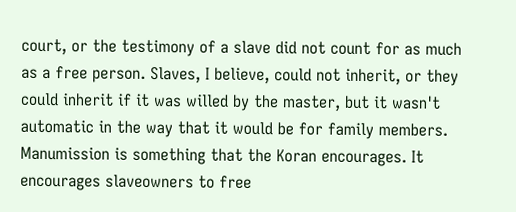court, or the testimony of a slave did not count for as much as a free person. Slaves, I believe, could not inherit, or they could inherit if it was willed by the master, but it wasn't automatic in the way that it would be for family members. Manumission is something that the Koran encourages. It encourages slaveowners to free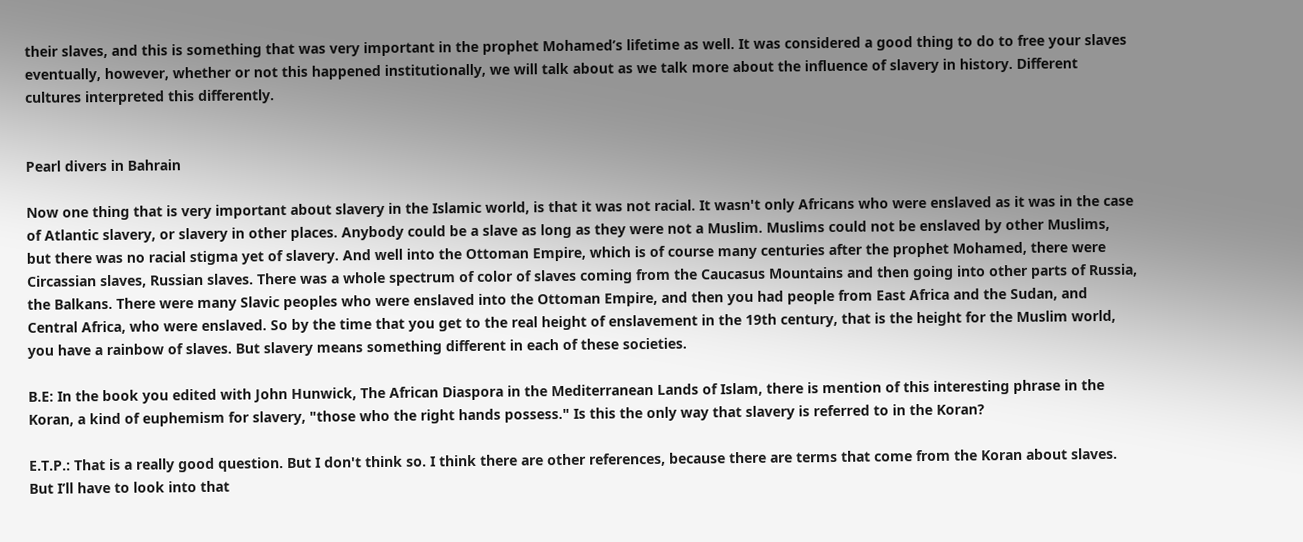their slaves, and this is something that was very important in the prophet Mohamed’s lifetime as well. It was considered a good thing to do to free your slaves eventually, however, whether or not this happened institutionally, we will talk about as we talk more about the influence of slavery in history. Different cultures interpreted this differently.


Pearl divers in Bahrain

Now one thing that is very important about slavery in the Islamic world, is that it was not racial. It wasn't only Africans who were enslaved as it was in the case of Atlantic slavery, or slavery in other places. Anybody could be a slave as long as they were not a Muslim. Muslims could not be enslaved by other Muslims, but there was no racial stigma yet of slavery. And well into the Ottoman Empire, which is of course many centuries after the prophet Mohamed, there were Circassian slaves, Russian slaves. There was a whole spectrum of color of slaves coming from the Caucasus Mountains and then going into other parts of Russia, the Balkans. There were many Slavic peoples who were enslaved into the Ottoman Empire, and then you had people from East Africa and the Sudan, and Central Africa, who were enslaved. So by the time that you get to the real height of enslavement in the 19th century, that is the height for the Muslim world, you have a rainbow of slaves. But slavery means something different in each of these societies.

B.E: In the book you edited with John Hunwick, The African Diaspora in the Mediterranean Lands of Islam, there is mention of this interesting phrase in the Koran, a kind of euphemism for slavery, "those who the right hands possess." Is this the only way that slavery is referred to in the Koran?

E.T.P.: That is a really good question. But I don't think so. I think there are other references, because there are terms that come from the Koran about slaves. But I’ll have to look into that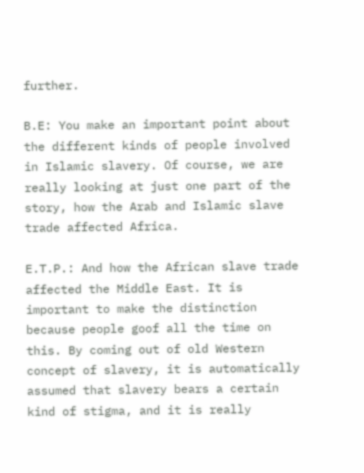further.

B.E: You make an important point about the different kinds of people involved in Islamic slavery. Of course, we are really looking at just one part of the story, how the Arab and Islamic slave trade affected Africa.

E.T.P.: And how the African slave trade affected the Middle East. It is important to make the distinction because people goof all the time on this. By coming out of old Western concept of slavery, it is automatically assumed that slavery bears a certain kind of stigma, and it is really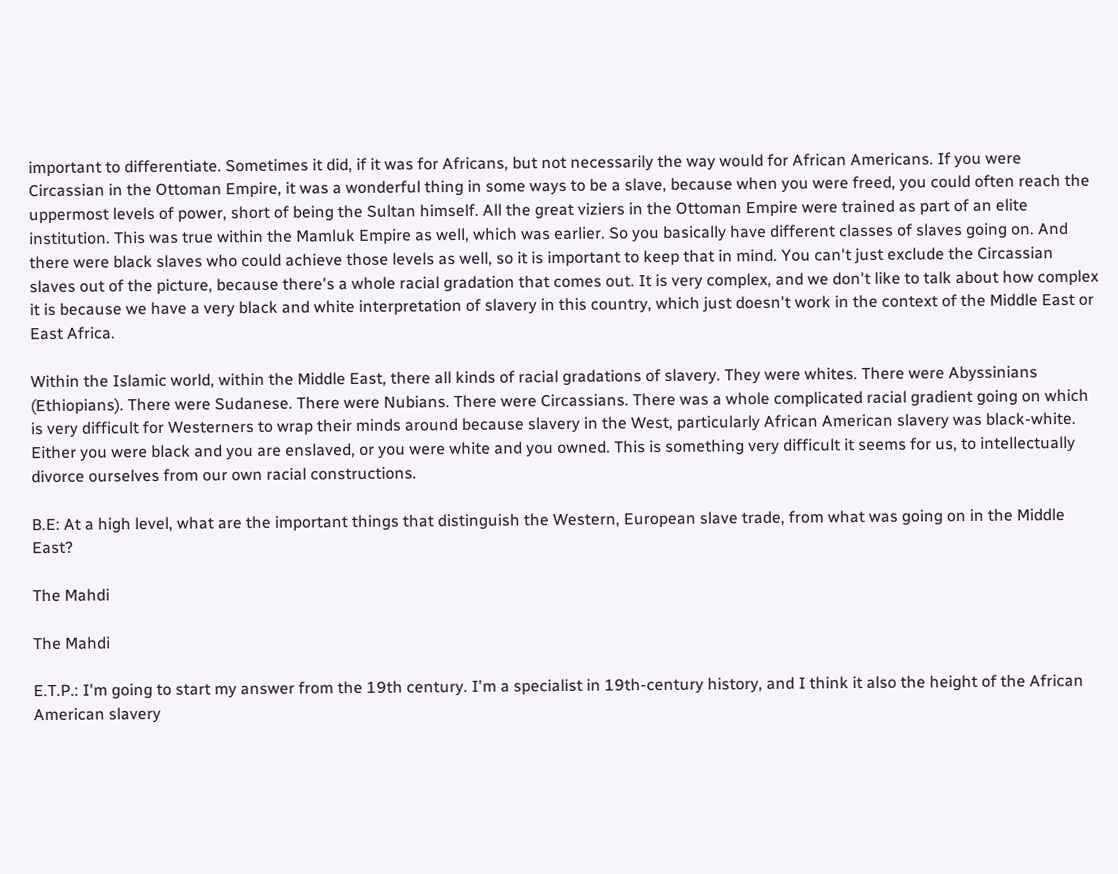important to differentiate. Sometimes it did, if it was for Africans, but not necessarily the way would for African Americans. If you were Circassian in the Ottoman Empire, it was a wonderful thing in some ways to be a slave, because when you were freed, you could often reach the uppermost levels of power, short of being the Sultan himself. All the great viziers in the Ottoman Empire were trained as part of an elite institution. This was true within the Mamluk Empire as well, which was earlier. So you basically have different classes of slaves going on. And there were black slaves who could achieve those levels as well, so it is important to keep that in mind. You can't just exclude the Circassian slaves out of the picture, because there's a whole racial gradation that comes out. It is very complex, and we don't like to talk about how complex it is because we have a very black and white interpretation of slavery in this country, which just doesn't work in the context of the Middle East or East Africa.

Within the Islamic world, within the Middle East, there all kinds of racial gradations of slavery. They were whites. There were Abyssinians (Ethiopians). There were Sudanese. There were Nubians. There were Circassians. There was a whole complicated racial gradient going on which is very difficult for Westerners to wrap their minds around because slavery in the West, particularly African American slavery was black-white. Either you were black and you are enslaved, or you were white and you owned. This is something very difficult it seems for us, to intellectually divorce ourselves from our own racial constructions.

B.E: At a high level, what are the important things that distinguish the Western, European slave trade, from what was going on in the Middle East?

The Mahdi

The Mahdi

E.T.P.: I'm going to start my answer from the 19th century. I'm a specialist in 19th-century history, and I think it also the height of the African American slavery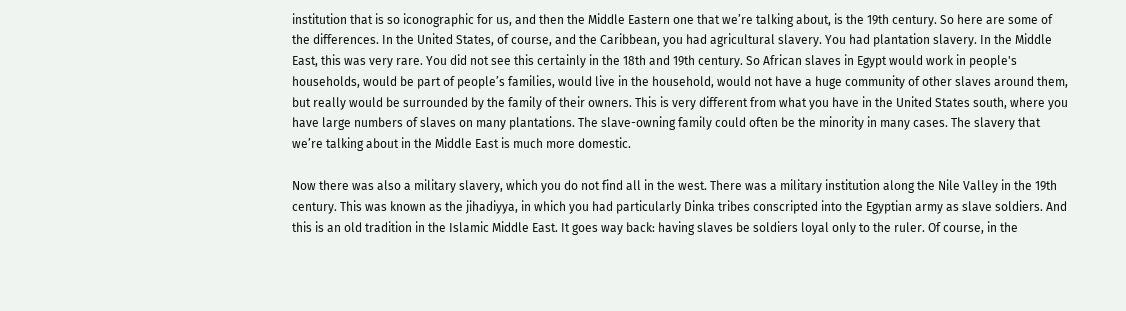institution that is so iconographic for us, and then the Middle Eastern one that we’re talking about, is the 19th century. So here are some of the differences. In the United States, of course, and the Caribbean, you had agricultural slavery. You had plantation slavery. In the Middle East, this was very rare. You did not see this certainly in the 18th and 19th century. So African slaves in Egypt would work in people's households, would be part of people’s families, would live in the household, would not have a huge community of other slaves around them, but really would be surrounded by the family of their owners. This is very different from what you have in the United States south, where you have large numbers of slaves on many plantations. The slave-owning family could often be the minority in many cases. The slavery that we’re talking about in the Middle East is much more domestic.

Now there was also a military slavery, which you do not find all in the west. There was a military institution along the Nile Valley in the 19th century. This was known as the jihadiyya, in which you had particularly Dinka tribes conscripted into the Egyptian army as slave soldiers. And this is an old tradition in the Islamic Middle East. It goes way back: having slaves be soldiers loyal only to the ruler. Of course, in the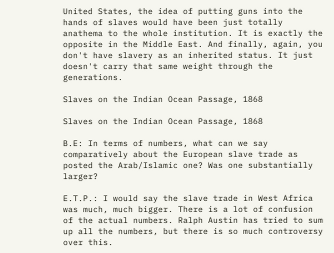United States, the idea of putting guns into the hands of slaves would have been just totally anathema to the whole institution. It is exactly the opposite in the Middle East. And finally, again, you don't have slavery as an inherited status. It just doesn't carry that same weight through the generations.

Slaves on the Indian Ocean Passage, 1868

Slaves on the Indian Ocean Passage, 1868

B.E: In terms of numbers, what can we say comparatively about the European slave trade as posted the Arab/Islamic one? Was one substantially larger?

E.T.P.: I would say the slave trade in West Africa was much, much bigger. There is a lot of confusion of the actual numbers. Ralph Austin has tried to sum up all the numbers, but there is so much controversy over this.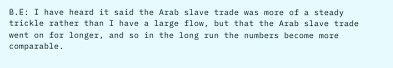B.E: I have heard it said the Arab slave trade was more of a steady trickle rather than I have a large flow, but that the Arab slave trade went on for longer, and so in the long run the numbers become more comparable.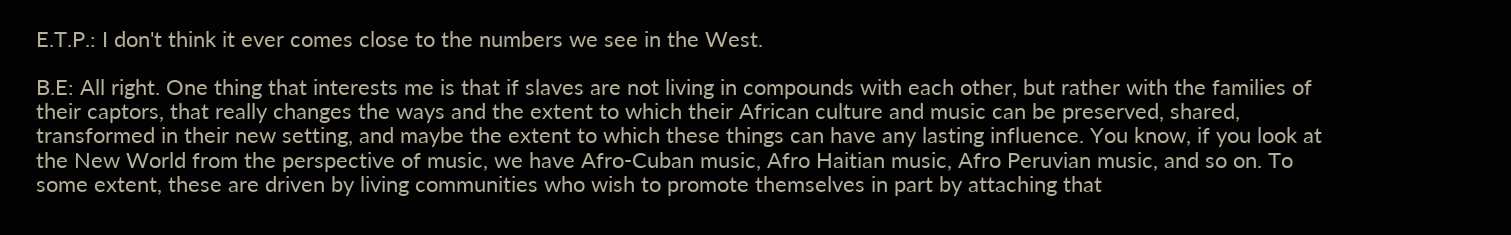E.T.P.: I don't think it ever comes close to the numbers we see in the West.

B.E: All right. One thing that interests me is that if slaves are not living in compounds with each other, but rather with the families of their captors, that really changes the ways and the extent to which their African culture and music can be preserved, shared, transformed in their new setting, and maybe the extent to which these things can have any lasting influence. You know, if you look at the New World from the perspective of music, we have Afro-Cuban music, Afro Haitian music, Afro Peruvian music, and so on. To some extent, these are driven by living communities who wish to promote themselves in part by attaching that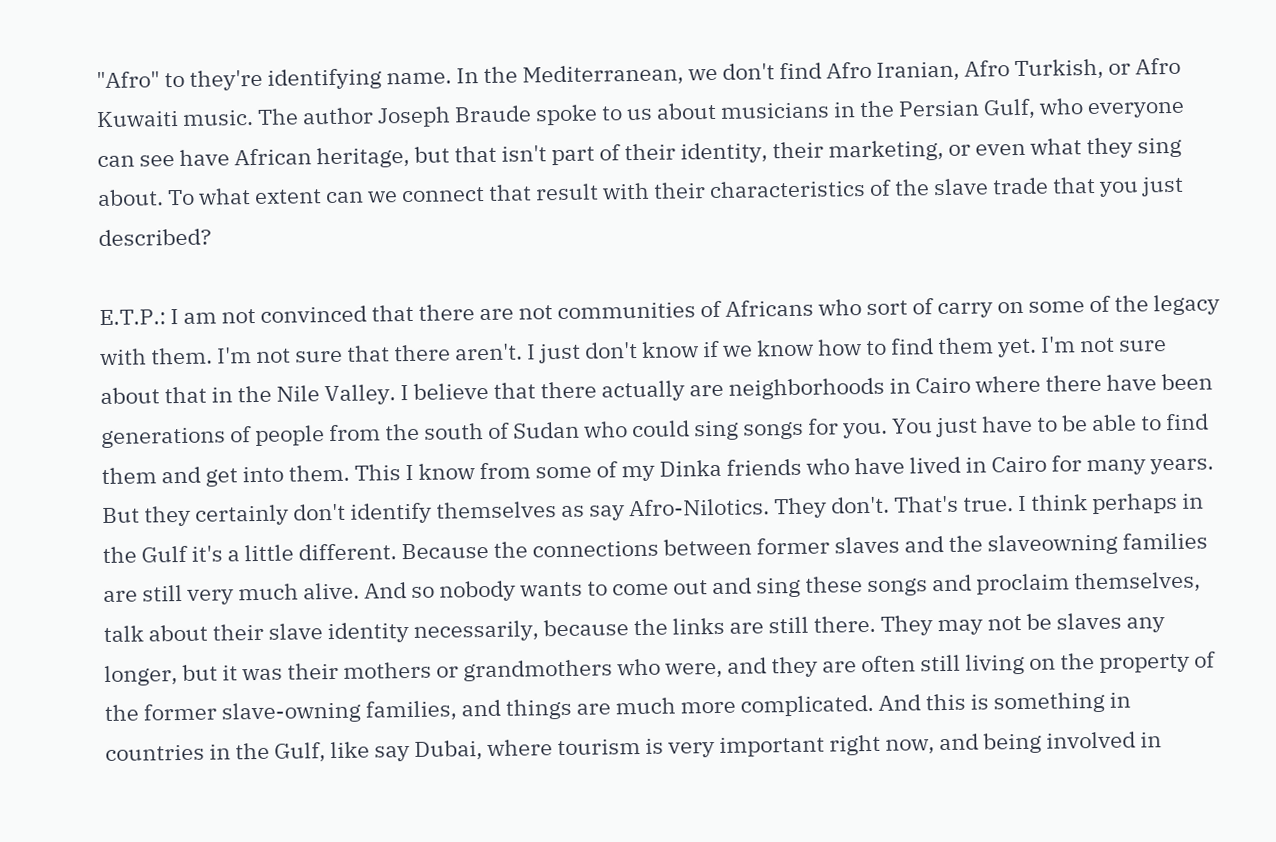"Afro" to they're identifying name. In the Mediterranean, we don't find Afro Iranian, Afro Turkish, or Afro Kuwaiti music. The author Joseph Braude spoke to us about musicians in the Persian Gulf, who everyone can see have African heritage, but that isn't part of their identity, their marketing, or even what they sing about. To what extent can we connect that result with their characteristics of the slave trade that you just described?

E.T.P.: I am not convinced that there are not communities of Africans who sort of carry on some of the legacy with them. I'm not sure that there aren't. I just don't know if we know how to find them yet. I'm not sure about that in the Nile Valley. I believe that there actually are neighborhoods in Cairo where there have been generations of people from the south of Sudan who could sing songs for you. You just have to be able to find them and get into them. This I know from some of my Dinka friends who have lived in Cairo for many years. But they certainly don't identify themselves as say Afro-Nilotics. They don't. That's true. I think perhaps in the Gulf it's a little different. Because the connections between former slaves and the slaveowning families are still very much alive. And so nobody wants to come out and sing these songs and proclaim themselves, talk about their slave identity necessarily, because the links are still there. They may not be slaves any longer, but it was their mothers or grandmothers who were, and they are often still living on the property of the former slave-owning families, and things are much more complicated. And this is something in countries in the Gulf, like say Dubai, where tourism is very important right now, and being involved in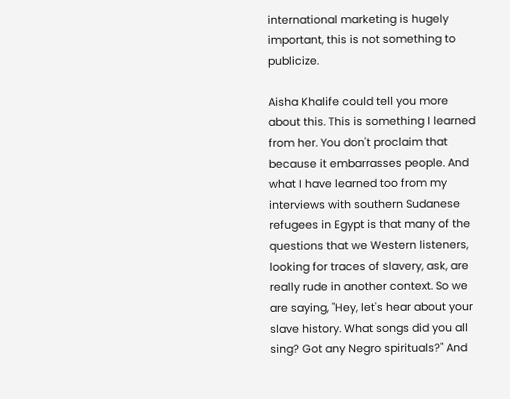international marketing is hugely important, this is not something to publicize.

Aisha Khalife could tell you more about this. This is something I learned from her. You don't proclaim that because it embarrasses people. And what I have learned too from my interviews with southern Sudanese refugees in Egypt is that many of the questions that we Western listeners, looking for traces of slavery, ask, are really rude in another context. So we are saying, "Hey, let's hear about your slave history. What songs did you all sing? Got any Negro spirituals?" And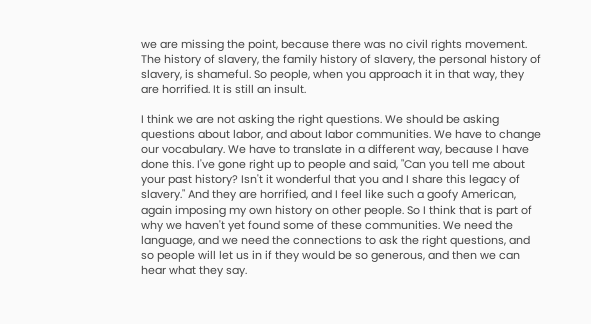we are missing the point, because there was no civil rights movement. The history of slavery, the family history of slavery, the personal history of slavery, is shameful. So people, when you approach it in that way, they are horrified. It is still an insult.

I think we are not asking the right questions. We should be asking questions about labor, and about labor communities. We have to change our vocabulary. We have to translate in a different way, because I have done this. I've gone right up to people and said, "Can you tell me about your past history? Isn't it wonderful that you and I share this legacy of slavery." And they are horrified, and I feel like such a goofy American, again imposing my own history on other people. So I think that is part of why we haven't yet found some of these communities. We need the language, and we need the connections to ask the right questions, and so people will let us in if they would be so generous, and then we can hear what they say.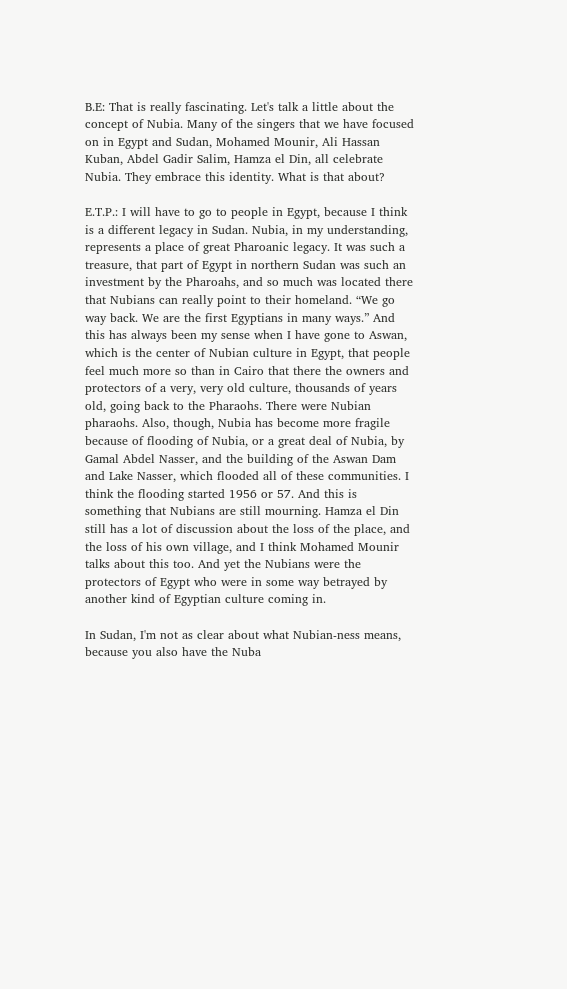B.E: That is really fascinating. Let's talk a little about the concept of Nubia. Many of the singers that we have focused on in Egypt and Sudan, Mohamed Mounir, Ali Hassan Kuban, Abdel Gadir Salim, Hamza el Din, all celebrate Nubia. They embrace this identity. What is that about?

E.T.P.: I will have to go to people in Egypt, because I think is a different legacy in Sudan. Nubia, in my understanding, represents a place of great Pharoanic legacy. It was such a treasure, that part of Egypt in northern Sudan was such an investment by the Pharoahs, and so much was located there that Nubians can really point to their homeland. “We go way back. We are the first Egyptians in many ways.” And this has always been my sense when I have gone to Aswan, which is the center of Nubian culture in Egypt, that people feel much more so than in Cairo that there the owners and protectors of a very, very old culture, thousands of years old, going back to the Pharaohs. There were Nubian pharaohs. Also, though, Nubia has become more fragile because of flooding of Nubia, or a great deal of Nubia, by Gamal Abdel Nasser, and the building of the Aswan Dam and Lake Nasser, which flooded all of these communities. I think the flooding started 1956 or 57. And this is something that Nubians are still mourning. Hamza el Din still has a lot of discussion about the loss of the place, and the loss of his own village, and I think Mohamed Mounir talks about this too. And yet the Nubians were the protectors of Egypt who were in some way betrayed by another kind of Egyptian culture coming in.

In Sudan, I'm not as clear about what Nubian-ness means, because you also have the Nuba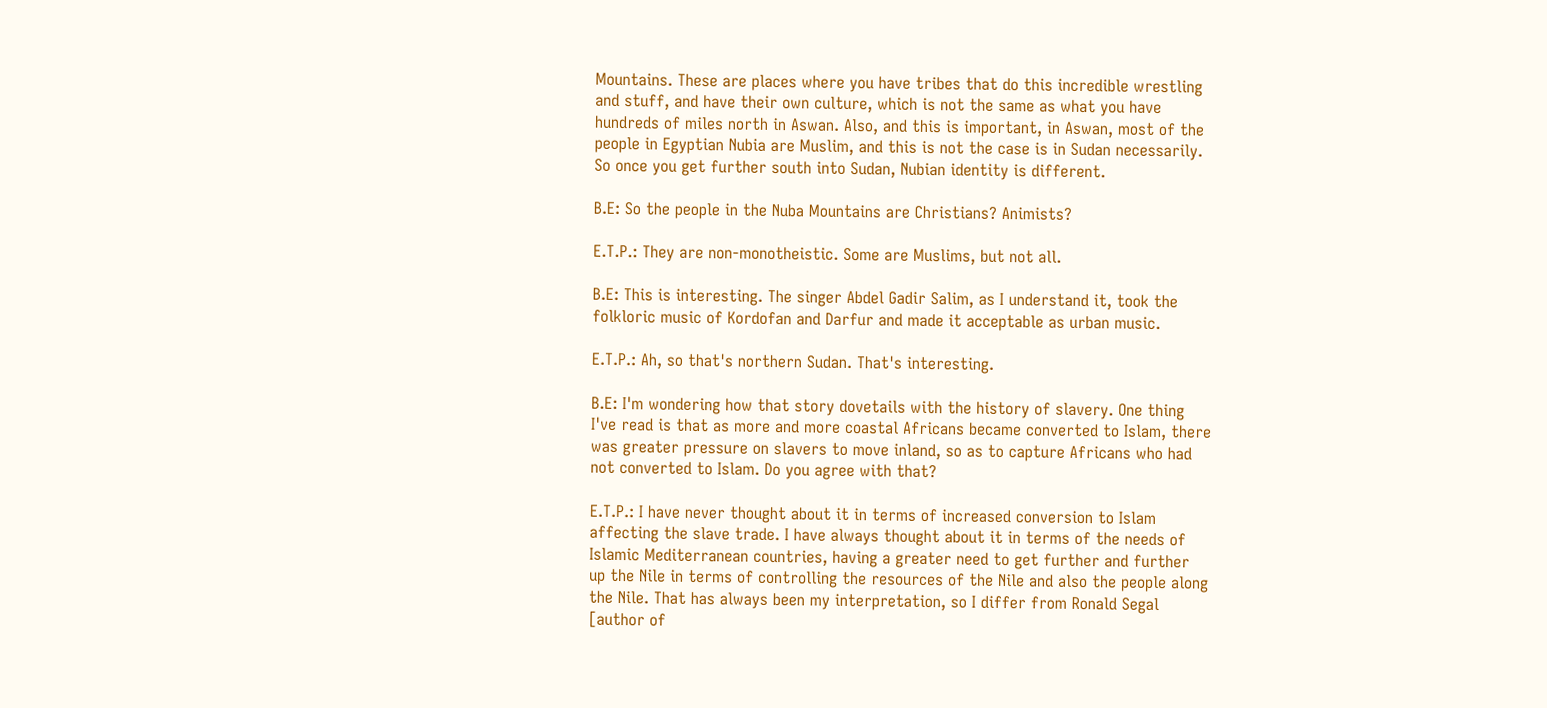Mountains. These are places where you have tribes that do this incredible wrestling and stuff, and have their own culture, which is not the same as what you have hundreds of miles north in Aswan. Also, and this is important, in Aswan, most of the people in Egyptian Nubia are Muslim, and this is not the case is in Sudan necessarily. So once you get further south into Sudan, Nubian identity is different.

B.E: So the people in the Nuba Mountains are Christians? Animists?

E.T.P.: They are non-monotheistic. Some are Muslims, but not all.

B.E: This is interesting. The singer Abdel Gadir Salim, as I understand it, took the folkloric music of Kordofan and Darfur and made it acceptable as urban music.

E.T.P.: Ah, so that's northern Sudan. That's interesting.

B.E: I'm wondering how that story dovetails with the history of slavery. One thing I've read is that as more and more coastal Africans became converted to Islam, there was greater pressure on slavers to move inland, so as to capture Africans who had not converted to Islam. Do you agree with that?

E.T.P.: I have never thought about it in terms of increased conversion to Islam affecting the slave trade. I have always thought about it in terms of the needs of Islamic Mediterranean countries, having a greater need to get further and further up the Nile in terms of controlling the resources of the Nile and also the people along the Nile. That has always been my interpretation, so I differ from Ronald Segal [author of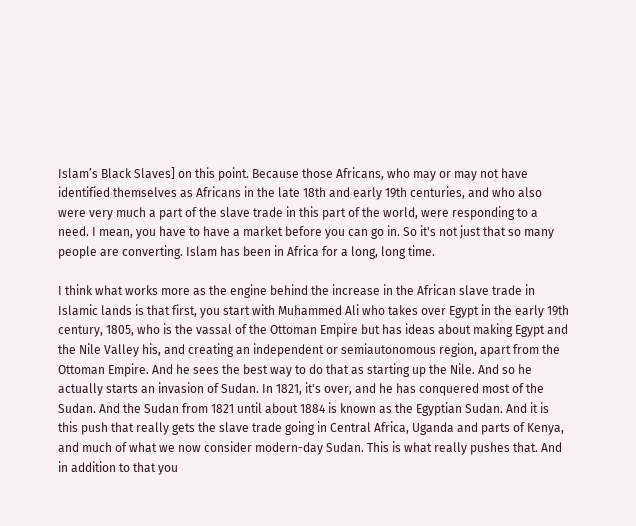Islam’s Black Slaves] on this point. Because those Africans, who may or may not have identified themselves as Africans in the late 18th and early 19th centuries, and who also were very much a part of the slave trade in this part of the world, were responding to a need. I mean, you have to have a market before you can go in. So it's not just that so many people are converting. Islam has been in Africa for a long, long time.

I think what works more as the engine behind the increase in the African slave trade in Islamic lands is that first, you start with Muhammed Ali who takes over Egypt in the early 19th century, 1805, who is the vassal of the Ottoman Empire but has ideas about making Egypt and the Nile Valley his, and creating an independent or semiautonomous region, apart from the Ottoman Empire. And he sees the best way to do that as starting up the Nile. And so he actually starts an invasion of Sudan. In 1821, it's over, and he has conquered most of the Sudan. And the Sudan from 1821 until about 1884 is known as the Egyptian Sudan. And it is this push that really gets the slave trade going in Central Africa, Uganda and parts of Kenya, and much of what we now consider modern-day Sudan. This is what really pushes that. And in addition to that you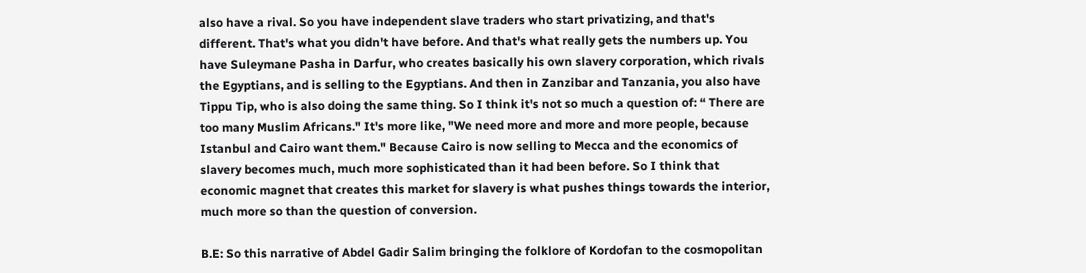also have a rival. So you have independent slave traders who start privatizing, and that's different. That's what you didn't have before. And that's what really gets the numbers up. You have Suleymane Pasha in Darfur, who creates basically his own slavery corporation, which rivals the Egyptians, and is selling to the Egyptians. And then in Zanzibar and Tanzania, you also have Tippu Tip, who is also doing the same thing. So I think it's not so much a question of: “ There are too many Muslim Africans." It's more like, "We need more and more and more people, because Istanbul and Cairo want them." Because Cairo is now selling to Mecca and the economics of slavery becomes much, much more sophisticated than it had been before. So I think that economic magnet that creates this market for slavery is what pushes things towards the interior, much more so than the question of conversion.

B.E: So this narrative of Abdel Gadir Salim bringing the folklore of Kordofan to the cosmopolitan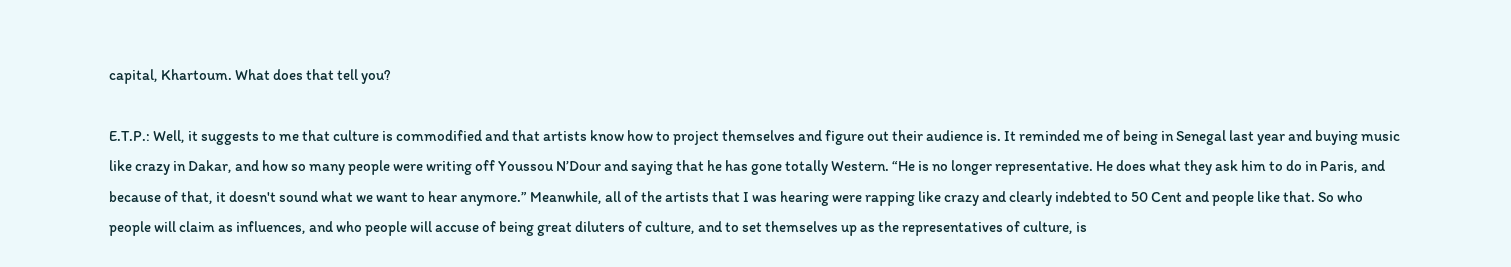capital, Khartoum. What does that tell you?

E.T.P.: Well, it suggests to me that culture is commodified and that artists know how to project themselves and figure out their audience is. It reminded me of being in Senegal last year and buying music like crazy in Dakar, and how so many people were writing off Youssou N’Dour and saying that he has gone totally Western. “He is no longer representative. He does what they ask him to do in Paris, and because of that, it doesn't sound what we want to hear anymore.” Meanwhile, all of the artists that I was hearing were rapping like crazy and clearly indebted to 50 Cent and people like that. So who people will claim as influences, and who people will accuse of being great diluters of culture, and to set themselves up as the representatives of culture, is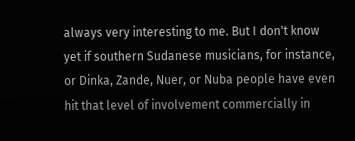always very interesting to me. But I don't know yet if southern Sudanese musicians, for instance, or Dinka, Zande, Nuer, or Nuba people have even hit that level of involvement commercially in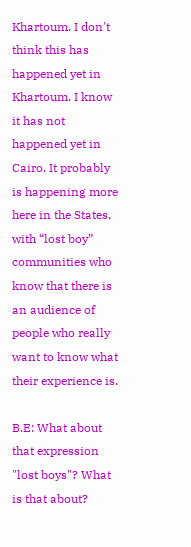Khartoum. I don't think this has happened yet in Khartoum. I know it has not happened yet in Cairo. It probably is happening more here in the States, with “lost boy” communities who know that there is an audience of people who really want to know what their experience is.

B.E: What about that expression "lost boys"? What is that about?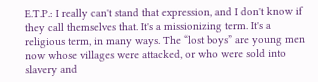E.T.P.: I really can't stand that expression, and I don't know if they call themselves that. It's a missionizing term. It's a religious term, in many ways. The “lost boys” are young men now whose villages were attacked, or who were sold into slavery and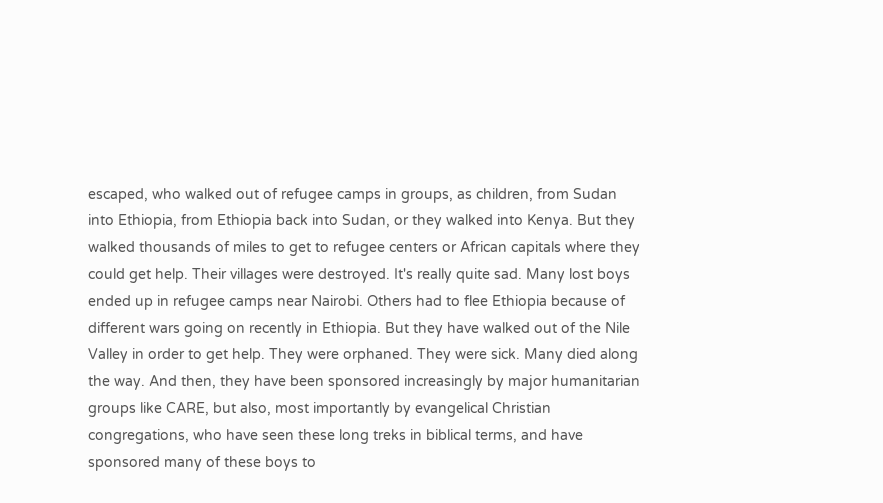escaped, who walked out of refugee camps in groups, as children, from Sudan into Ethiopia, from Ethiopia back into Sudan, or they walked into Kenya. But they walked thousands of miles to get to refugee centers or African capitals where they could get help. Their villages were destroyed. It's really quite sad. Many lost boys ended up in refugee camps near Nairobi. Others had to flee Ethiopia because of different wars going on recently in Ethiopia. But they have walked out of the Nile Valley in order to get help. They were orphaned. They were sick. Many died along the way. And then, they have been sponsored increasingly by major humanitarian groups like CARE, but also, most importantly by evangelical Christian congregations, who have seen these long treks in biblical terms, and have sponsored many of these boys to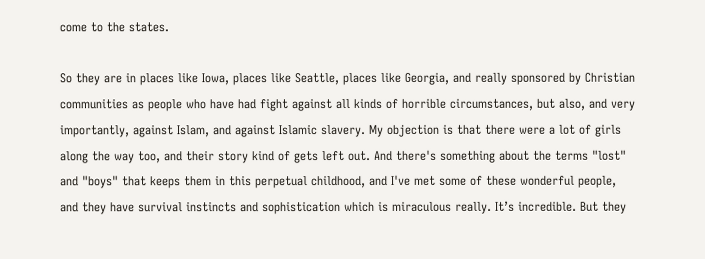come to the states.

So they are in places like Iowa, places like Seattle, places like Georgia, and really sponsored by Christian communities as people who have had fight against all kinds of horrible circumstances, but also, and very importantly, against Islam, and against Islamic slavery. My objection is that there were a lot of girls along the way too, and their story kind of gets left out. And there's something about the terms "lost" and "boys" that keeps them in this perpetual childhood, and I've met some of these wonderful people, and they have survival instincts and sophistication which is miraculous really. It’s incredible. But they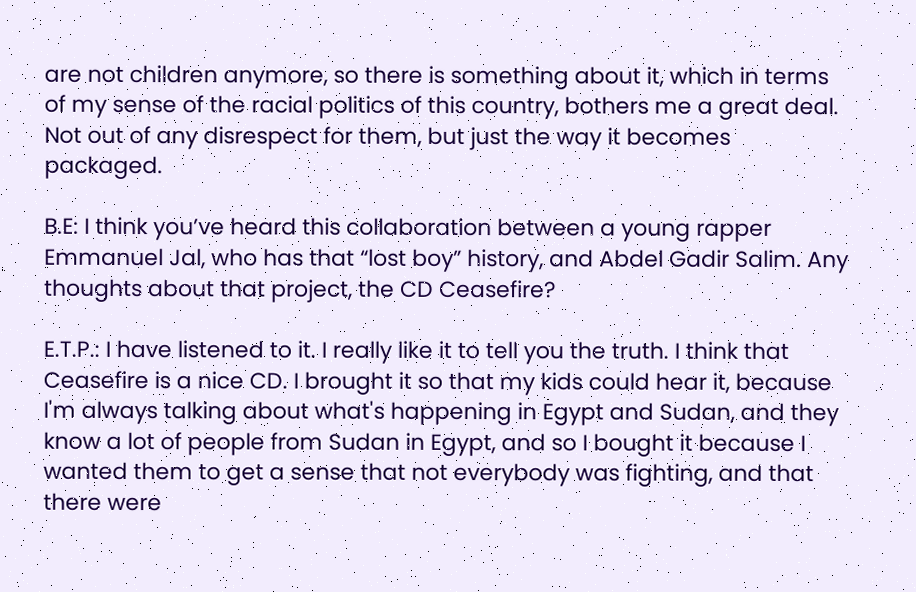are not children anymore, so there is something about it, which in terms of my sense of the racial politics of this country, bothers me a great deal. Not out of any disrespect for them, but just the way it becomes packaged.

B.E: I think you’ve heard this collaboration between a young rapper Emmanuel Jal, who has that “lost boy” history, and Abdel Gadir Salim. Any thoughts about that project, the CD Ceasefire?

E.T.P.: I have listened to it. I really like it to tell you the truth. I think that Ceasefire is a nice CD. I brought it so that my kids could hear it, because I'm always talking about what's happening in Egypt and Sudan, and they know a lot of people from Sudan in Egypt, and so I bought it because I wanted them to get a sense that not everybody was fighting, and that there were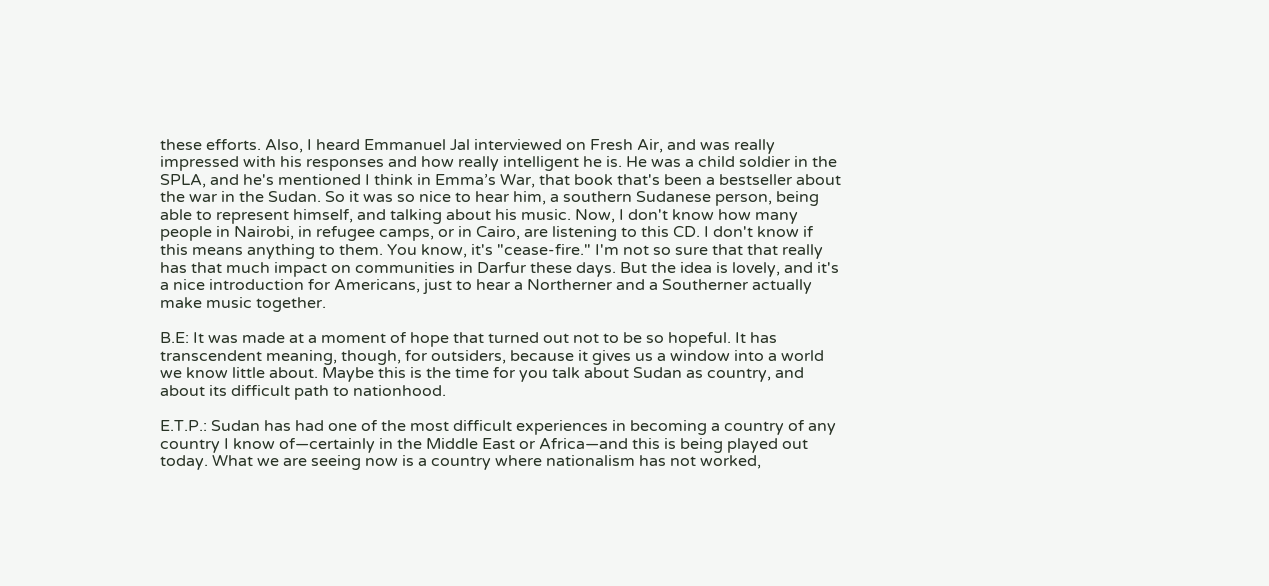these efforts. Also, I heard Emmanuel Jal interviewed on Fresh Air, and was really impressed with his responses and how really intelligent he is. He was a child soldier in the SPLA, and he's mentioned I think in Emma’s War, that book that's been a bestseller about the war in the Sudan. So it was so nice to hear him, a southern Sudanese person, being able to represent himself, and talking about his music. Now, I don't know how many people in Nairobi, in refugee camps, or in Cairo, are listening to this CD. I don't know if this means anything to them. You know, it's "cease-fire." I'm not so sure that that really has that much impact on communities in Darfur these days. But the idea is lovely, and it's a nice introduction for Americans, just to hear a Northerner and a Southerner actually make music together.

B.E: It was made at a moment of hope that turned out not to be so hopeful. It has transcendent meaning, though, for outsiders, because it gives us a window into a world we know little about. Maybe this is the time for you talk about Sudan as country, and about its difficult path to nationhood.

E.T.P.: Sudan has had one of the most difficult experiences in becoming a country of any country I know of—certainly in the Middle East or Africa—and this is being played out today. What we are seeing now is a country where nationalism has not worked,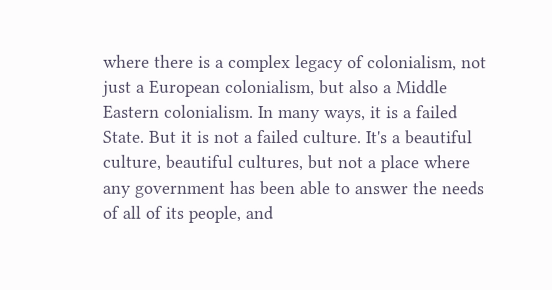where there is a complex legacy of colonialism, not just a European colonialism, but also a Middle Eastern colonialism. In many ways, it is a failed State. But it is not a failed culture. It's a beautiful culture, beautiful cultures, but not a place where any government has been able to answer the needs of all of its people, and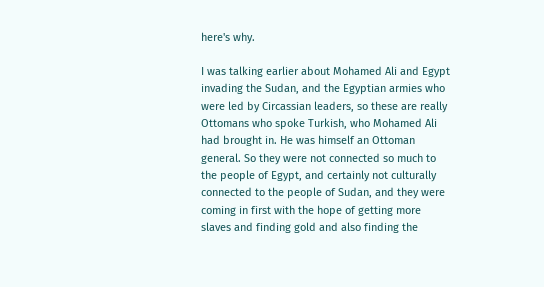here's why.

I was talking earlier about Mohamed Ali and Egypt invading the Sudan, and the Egyptian armies who were led by Circassian leaders, so these are really Ottomans who spoke Turkish, who Mohamed Ali had brought in. He was himself an Ottoman general. So they were not connected so much to the people of Egypt, and certainly not culturally connected to the people of Sudan, and they were coming in first with the hope of getting more slaves and finding gold and also finding the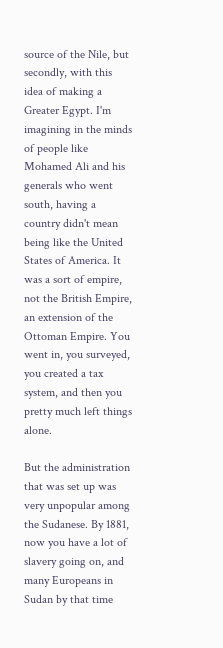source of the Nile, but secondly, with this idea of making a Greater Egypt. I'm imagining in the minds of people like Mohamed Ali and his generals who went south, having a country didn't mean being like the United States of America. It was a sort of empire, not the British Empire, an extension of the Ottoman Empire. You went in, you surveyed, you created a tax system, and then you pretty much left things alone.

But the administration that was set up was very unpopular among the Sudanese. By 1881, now you have a lot of slavery going on, and many Europeans in Sudan by that time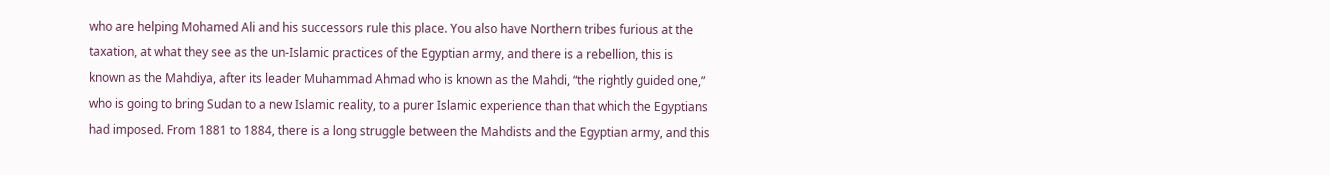who are helping Mohamed Ali and his successors rule this place. You also have Northern tribes furious at the taxation, at what they see as the un-Islamic practices of the Egyptian army, and there is a rebellion, this is known as the Mahdiya, after its leader Muhammad Ahmad who is known as the Mahdi, “the rightly guided one,” who is going to bring Sudan to a new Islamic reality, to a purer Islamic experience than that which the Egyptians had imposed. From 1881 to 1884, there is a long struggle between the Mahdists and the Egyptian army, and this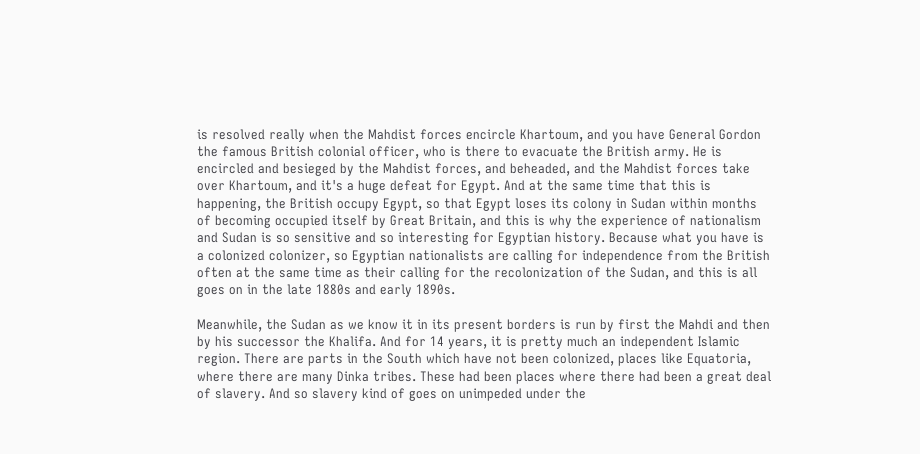is resolved really when the Mahdist forces encircle Khartoum, and you have General Gordon the famous British colonial officer, who is there to evacuate the British army. He is encircled and besieged by the Mahdist forces, and beheaded, and the Mahdist forces take over Khartoum, and it's a huge defeat for Egypt. And at the same time that this is happening, the British occupy Egypt, so that Egypt loses its colony in Sudan within months of becoming occupied itself by Great Britain, and this is why the experience of nationalism and Sudan is so sensitive and so interesting for Egyptian history. Because what you have is a colonized colonizer, so Egyptian nationalists are calling for independence from the British often at the same time as their calling for the recolonization of the Sudan, and this is all goes on in the late 1880s and early 1890s.

Meanwhile, the Sudan as we know it in its present borders is run by first the Mahdi and then by his successor the Khalifa. And for 14 years, it is pretty much an independent Islamic region. There are parts in the South which have not been colonized, places like Equatoria, where there are many Dinka tribes. These had been places where there had been a great deal of slavery. And so slavery kind of goes on unimpeded under the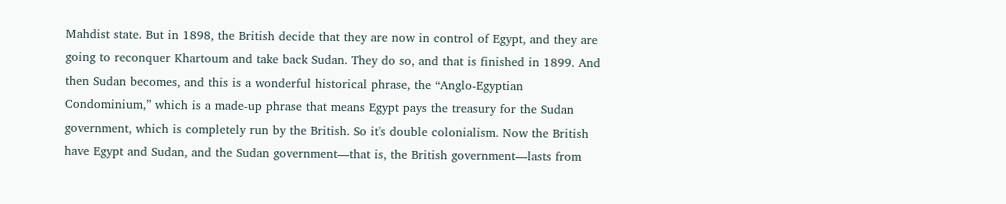Mahdist state. But in 1898, the British decide that they are now in control of Egypt, and they are going to reconquer Khartoum and take back Sudan. They do so, and that is finished in 1899. And then Sudan becomes, and this is a wonderful historical phrase, the “Anglo-Egyptian Condominium,” which is a made-up phrase that means Egypt pays the treasury for the Sudan government, which is completely run by the British. So it's double colonialism. Now the British have Egypt and Sudan, and the Sudan government—that is, the British government—lasts from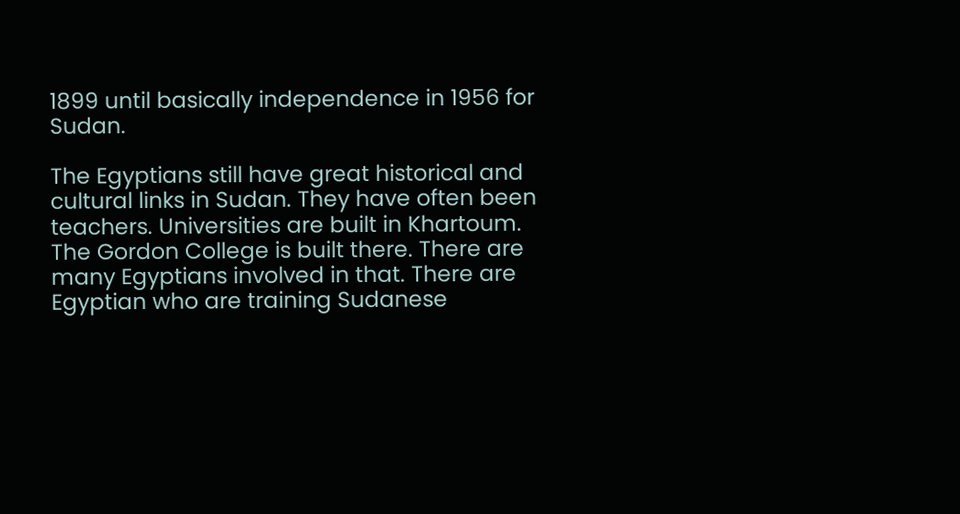1899 until basically independence in 1956 for Sudan.

The Egyptians still have great historical and cultural links in Sudan. They have often been teachers. Universities are built in Khartoum. The Gordon College is built there. There are many Egyptians involved in that. There are Egyptian who are training Sudanese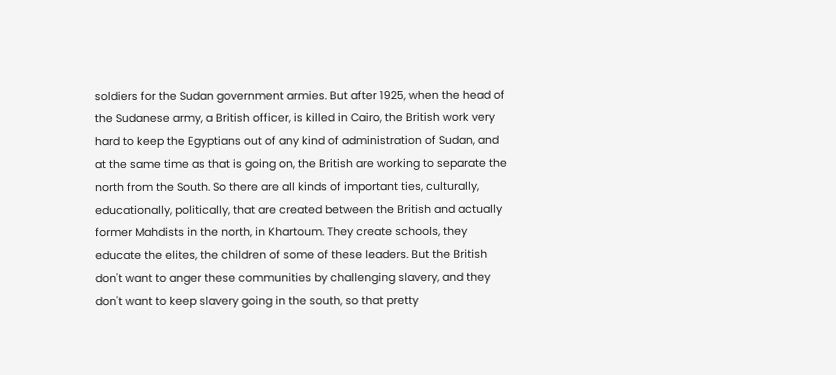soldiers for the Sudan government armies. But after 1925, when the head of the Sudanese army, a British officer, is killed in Cairo, the British work very hard to keep the Egyptians out of any kind of administration of Sudan, and at the same time as that is going on, the British are working to separate the north from the South. So there are all kinds of important ties, culturally, educationally, politically, that are created between the British and actually former Mahdists in the north, in Khartoum. They create schools, they educate the elites, the children of some of these leaders. But the British don't want to anger these communities by challenging slavery, and they don't want to keep slavery going in the south, so that pretty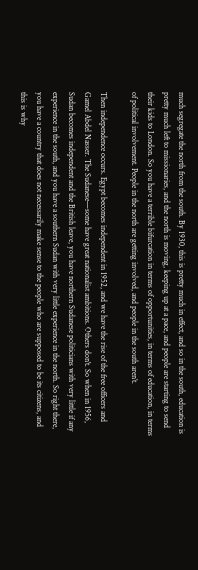much segregate the north from the south. By 1930, this is pretty much in effect, and so in the south, education is pretty much left to missionaries, and the north is moving, keeping up at a pace, and people are starting to send their kids to London. So you have a terrible bifurcation in terms of opportunities, in terms of education, in terms of political involvement. People in the north are getting involved, and people in the south aren’t.

Then independence occurs. Egypt becomes independent in 1952, and we have the rise of the free officers and Gamel Abdel Nasser. The Sudanese—some have great nationalist ambitions. Others don't. So when in 1956, Sudan becomes independent and the British leave, you have northern Sudanese politicians with very little if any experience in the south, and you have a southern Sudan with very little experience in the north. So right there, you have a country that does not necessarily make sense to the people who are supposed to be its citizens, and this is why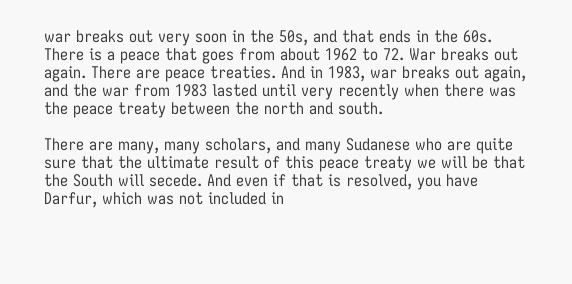war breaks out very soon in the 50s, and that ends in the 60s. There is a peace that goes from about 1962 to 72. War breaks out again. There are peace treaties. And in 1983, war breaks out again, and the war from 1983 lasted until very recently when there was the peace treaty between the north and south.

There are many, many scholars, and many Sudanese who are quite sure that the ultimate result of this peace treaty we will be that the South will secede. And even if that is resolved, you have Darfur, which was not included in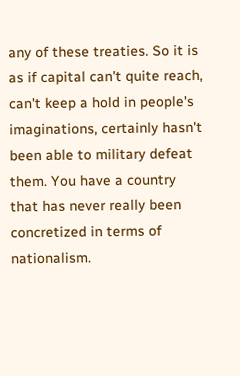any of these treaties. So it is as if capital can't quite reach, can't keep a hold in people's imaginations, certainly hasn't been able to military defeat them. You have a country that has never really been concretized in terms of nationalism.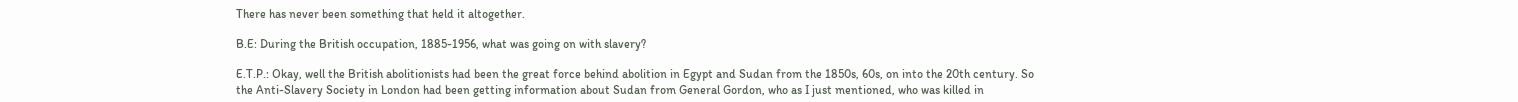There has never been something that held it altogether.

B.E: During the British occupation, 1885-1956, what was going on with slavery?

E.T.P.: Okay, well the British abolitionists had been the great force behind abolition in Egypt and Sudan from the 1850s, 60s, on into the 20th century. So the Anti-Slavery Society in London had been getting information about Sudan from General Gordon, who as I just mentioned, who was killed in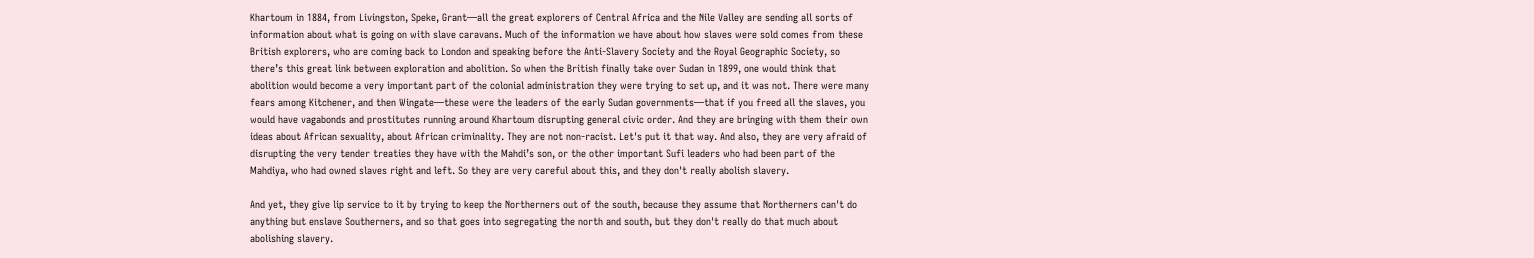Khartoum in 1884, from Livingston, Speke, Grant—all the great explorers of Central Africa and the Nile Valley are sending all sorts of information about what is going on with slave caravans. Much of the information we have about how slaves were sold comes from these British explorers, who are coming back to London and speaking before the Anti-Slavery Society and the Royal Geographic Society, so there’s this great link between exploration and abolition. So when the British finally take over Sudan in 1899, one would think that abolition would become a very important part of the colonial administration they were trying to set up, and it was not. There were many fears among Kitchener, and then Wingate—these were the leaders of the early Sudan governments—that if you freed all the slaves, you would have vagabonds and prostitutes running around Khartoum disrupting general civic order. And they are bringing with them their own ideas about African sexuality, about African criminality. They are not non-racist. Let's put it that way. And also, they are very afraid of disrupting the very tender treaties they have with the Mahdi’s son, or the other important Sufi leaders who had been part of the Mahdiya, who had owned slaves right and left. So they are very careful about this, and they don't really abolish slavery.

And yet, they give lip service to it by trying to keep the Northerners out of the south, because they assume that Northerners can't do anything but enslave Southerners, and so that goes into segregating the north and south, but they don't really do that much about abolishing slavery.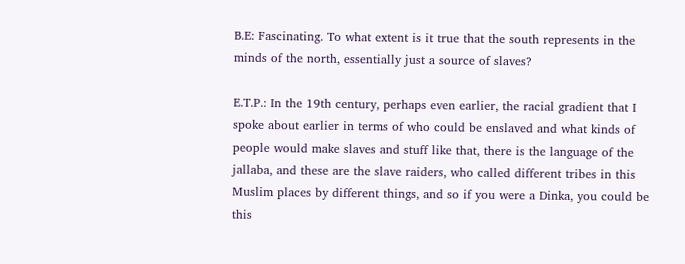B.E: Fascinating. To what extent is it true that the south represents in the minds of the north, essentially just a source of slaves?

E.T.P.: In the 19th century, perhaps even earlier, the racial gradient that I spoke about earlier in terms of who could be enslaved and what kinds of people would make slaves and stuff like that, there is the language of the jallaba, and these are the slave raiders, who called different tribes in this Muslim places by different things, and so if you were a Dinka, you could be this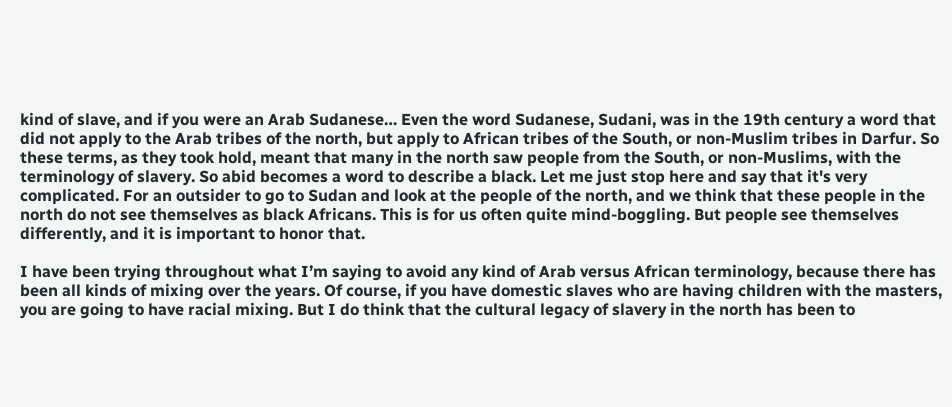kind of slave, and if you were an Arab Sudanese… Even the word Sudanese, Sudani, was in the 19th century a word that did not apply to the Arab tribes of the north, but apply to African tribes of the South, or non-Muslim tribes in Darfur. So these terms, as they took hold, meant that many in the north saw people from the South, or non-Muslims, with the terminology of slavery. So abid becomes a word to describe a black. Let me just stop here and say that it's very complicated. For an outsider to go to Sudan and look at the people of the north, and we think that these people in the north do not see themselves as black Africans. This is for us often quite mind-boggling. But people see themselves differently, and it is important to honor that.

I have been trying throughout what I’m saying to avoid any kind of Arab versus African terminology, because there has been all kinds of mixing over the years. Of course, if you have domestic slaves who are having children with the masters, you are going to have racial mixing. But I do think that the cultural legacy of slavery in the north has been to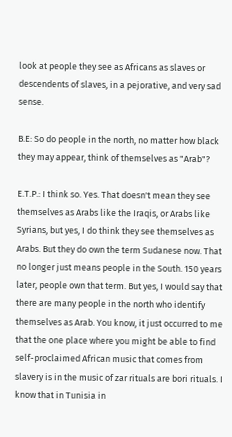look at people they see as Africans as slaves or descendents of slaves, in a pejorative, and very sad sense.

B.E: So do people in the north, no matter how black they may appear, think of themselves as "Arab"?

E.T.P.: I think so. Yes. That doesn't mean they see themselves as Arabs like the Iraqis, or Arabs like Syrians, but yes, I do think they see themselves as Arabs. But they do own the term Sudanese now. That no longer just means people in the South. 150 years later, people own that term. But yes, I would say that there are many people in the north who identify themselves as Arab. You know, it just occurred to me that the one place where you might be able to find self-proclaimed African music that comes from slavery is in the music of zar rituals are bori rituals. I know that in Tunisia in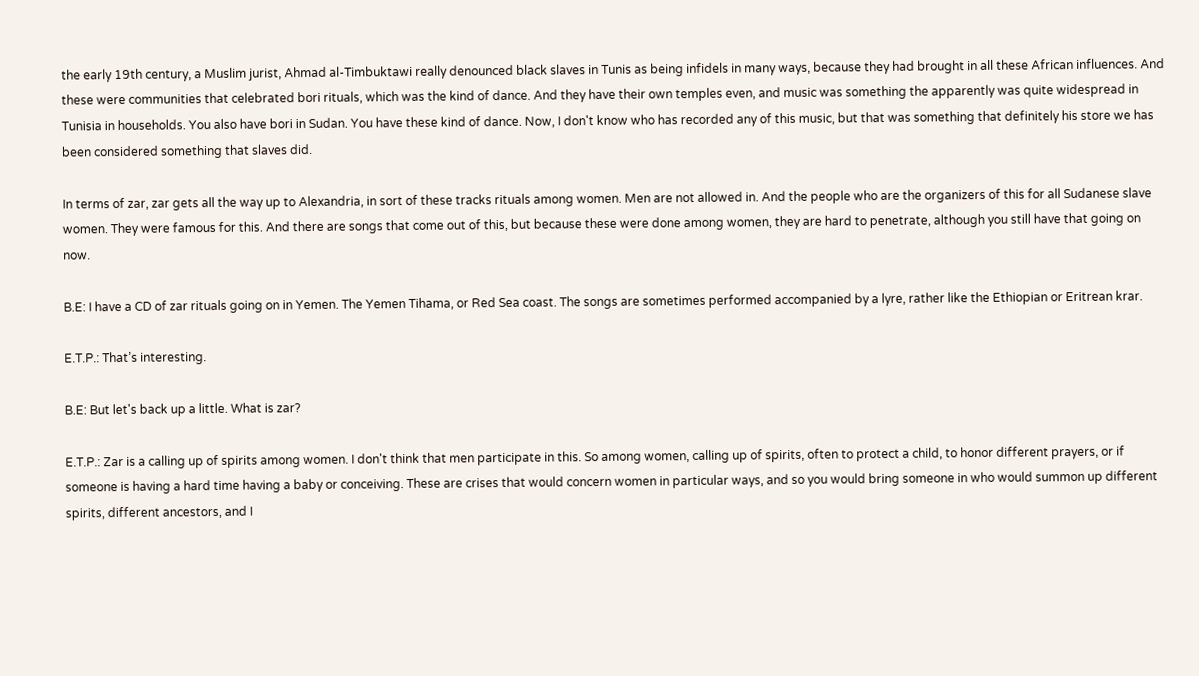the early 19th century, a Muslim jurist, Ahmad al-Timbuktawi really denounced black slaves in Tunis as being infidels in many ways, because they had brought in all these African influences. And these were communities that celebrated bori rituals, which was the kind of dance. And they have their own temples even, and music was something the apparently was quite widespread in Tunisia in households. You also have bori in Sudan. You have these kind of dance. Now, I don't know who has recorded any of this music, but that was something that definitely his store we has been considered something that slaves did.

In terms of zar, zar gets all the way up to Alexandria, in sort of these tracks rituals among women. Men are not allowed in. And the people who are the organizers of this for all Sudanese slave women. They were famous for this. And there are songs that come out of this, but because these were done among women, they are hard to penetrate, although you still have that going on now.

B.E: I have a CD of zar rituals going on in Yemen. The Yemen Tihama, or Red Sea coast. The songs are sometimes performed accompanied by a lyre, rather like the Ethiopian or Eritrean krar.

E.T.P.: That’s interesting.

B.E: But let's back up a little. What is zar?

E.T.P.: Zar is a calling up of spirits among women. I don't think that men participate in this. So among women, calling up of spirits, often to protect a child, to honor different prayers, or if someone is having a hard time having a baby or conceiving. These are crises that would concern women in particular ways, and so you would bring someone in who would summon up different spirits, different ancestors, and I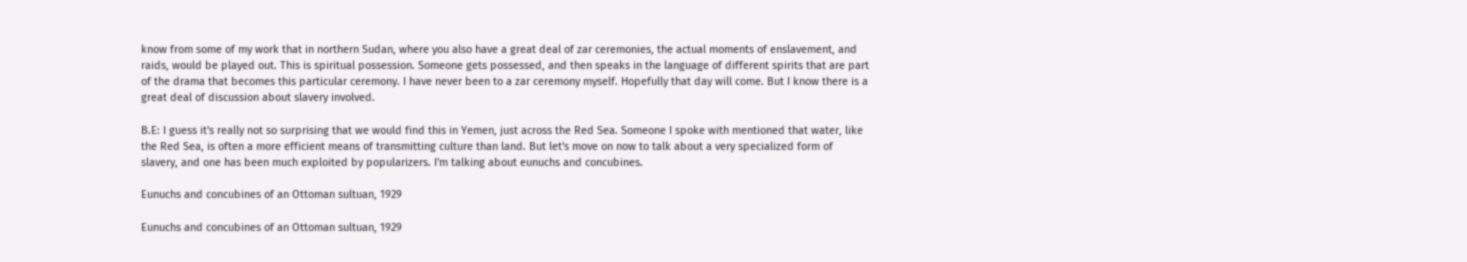know from some of my work that in northern Sudan, where you also have a great deal of zar ceremonies, the actual moments of enslavement, and raids, would be played out. This is spiritual possession. Someone gets possessed, and then speaks in the language of different spirits that are part of the drama that becomes this particular ceremony. I have never been to a zar ceremony myself. Hopefully that day will come. But I know there is a great deal of discussion about slavery involved.

B.E: I guess it's really not so surprising that we would find this in Yemen, just across the Red Sea. Someone I spoke with mentioned that water, like the Red Sea, is often a more efficient means of transmitting culture than land. But let's move on now to talk about a very specialized form of slavery, and one has been much exploited by popularizers. I'm talking about eunuchs and concubines.

Eunuchs and concubines of an Ottoman sultuan, 1929

Eunuchs and concubines of an Ottoman sultuan, 1929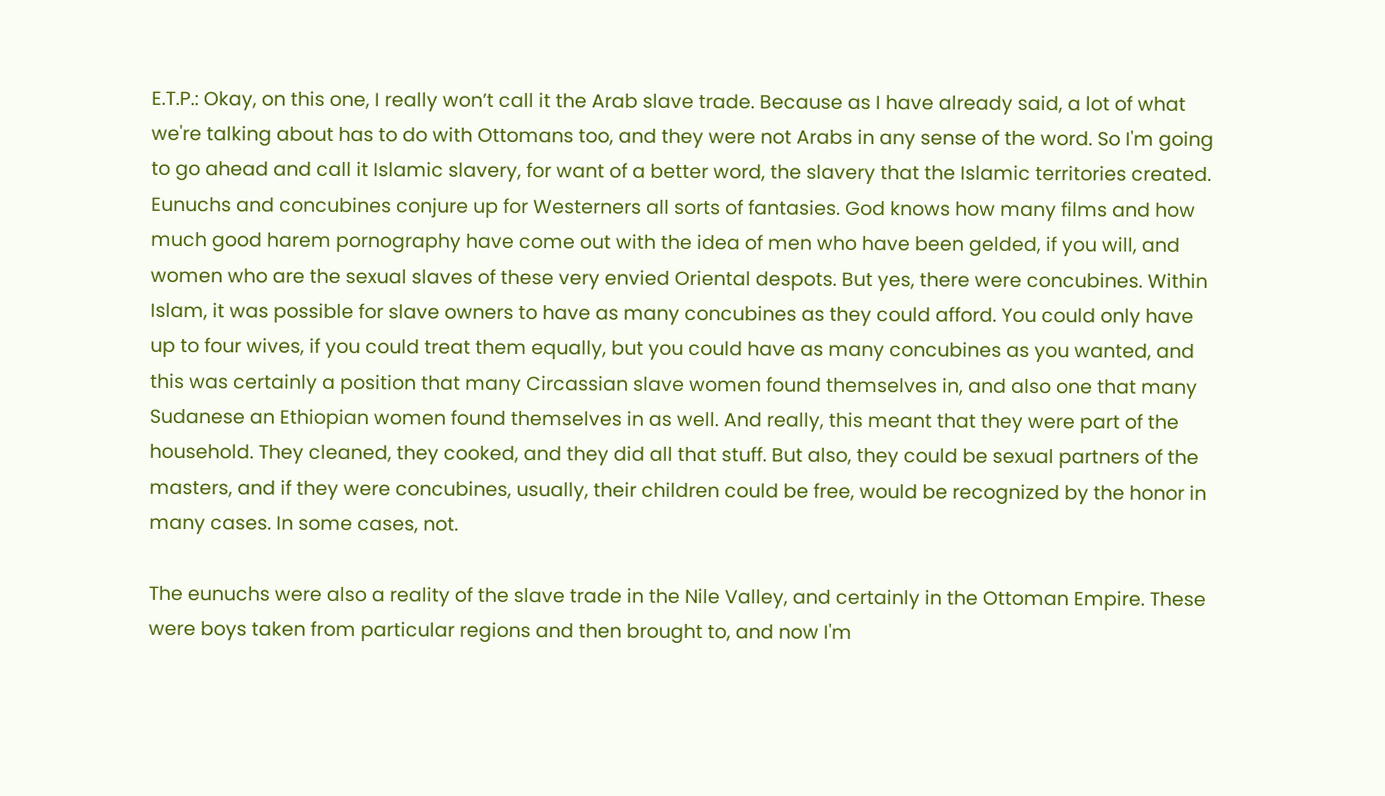E.T.P.: Okay, on this one, I really won’t call it the Arab slave trade. Because as I have already said, a lot of what we're talking about has to do with Ottomans too, and they were not Arabs in any sense of the word. So I'm going to go ahead and call it Islamic slavery, for want of a better word, the slavery that the Islamic territories created. Eunuchs and concubines conjure up for Westerners all sorts of fantasies. God knows how many films and how much good harem pornography have come out with the idea of men who have been gelded, if you will, and women who are the sexual slaves of these very envied Oriental despots. But yes, there were concubines. Within Islam, it was possible for slave owners to have as many concubines as they could afford. You could only have up to four wives, if you could treat them equally, but you could have as many concubines as you wanted, and this was certainly a position that many Circassian slave women found themselves in, and also one that many Sudanese an Ethiopian women found themselves in as well. And really, this meant that they were part of the household. They cleaned, they cooked, and they did all that stuff. But also, they could be sexual partners of the masters, and if they were concubines, usually, their children could be free, would be recognized by the honor in many cases. In some cases, not.

The eunuchs were also a reality of the slave trade in the Nile Valley, and certainly in the Ottoman Empire. These were boys taken from particular regions and then brought to, and now I'm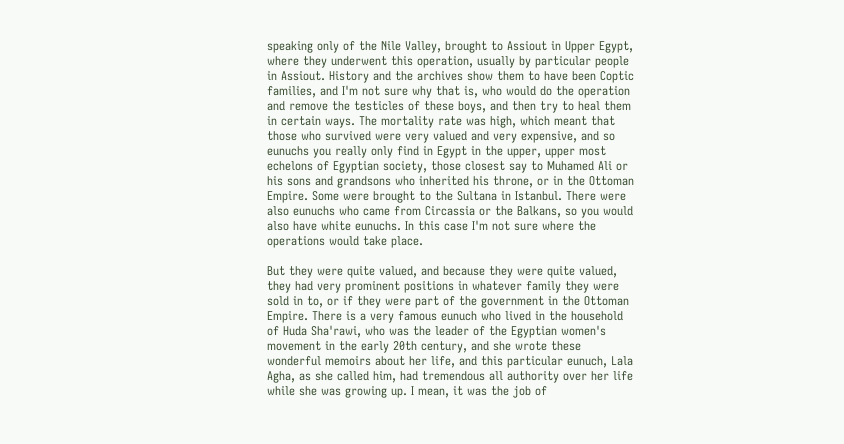speaking only of the Nile Valley, brought to Assiout in Upper Egypt, where they underwent this operation, usually by particular people in Assiout. History and the archives show them to have been Coptic families, and I'm not sure why that is, who would do the operation and remove the testicles of these boys, and then try to heal them in certain ways. The mortality rate was high, which meant that those who survived were very valued and very expensive, and so eunuchs you really only find in Egypt in the upper, upper most echelons of Egyptian society, those closest say to Muhamed Ali or his sons and grandsons who inherited his throne, or in the Ottoman Empire. Some were brought to the Sultana in Istanbul. There were also eunuchs who came from Circassia or the Balkans, so you would also have white eunuchs. In this case I'm not sure where the operations would take place.

But they were quite valued, and because they were quite valued, they had very prominent positions in whatever family they were sold in to, or if they were part of the government in the Ottoman Empire. There is a very famous eunuch who lived in the household of Huda Sha'rawi, who was the leader of the Egyptian women's movement in the early 20th century, and she wrote these wonderful memoirs about her life, and this particular eunuch, Lala Agha, as she called him, had tremendous all authority over her life while she was growing up. I mean, it was the job of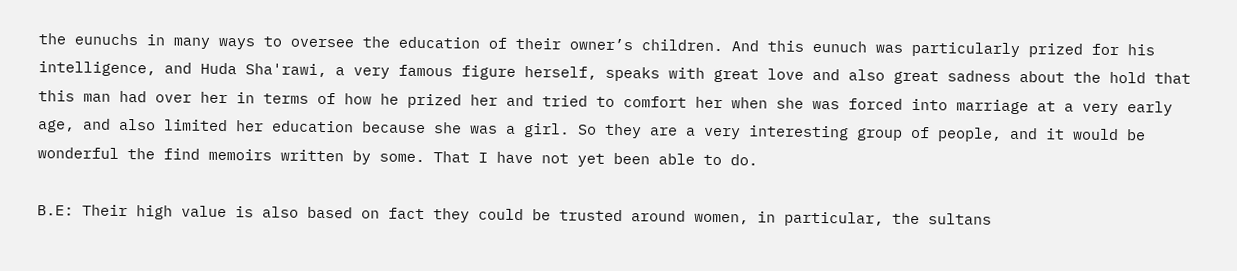the eunuchs in many ways to oversee the education of their owner’s children. And this eunuch was particularly prized for his intelligence, and Huda Sha'rawi, a very famous figure herself, speaks with great love and also great sadness about the hold that this man had over her in terms of how he prized her and tried to comfort her when she was forced into marriage at a very early age, and also limited her education because she was a girl. So they are a very interesting group of people, and it would be wonderful the find memoirs written by some. That I have not yet been able to do.

B.E: Their high value is also based on fact they could be trusted around women, in particular, the sultans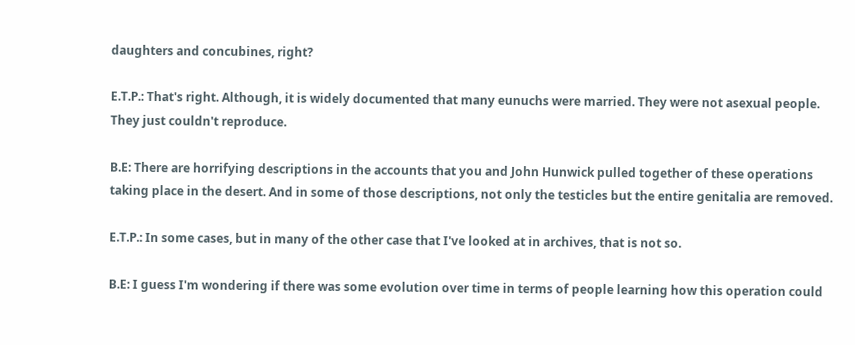daughters and concubines, right?

E.T.P.: That's right. Although, it is widely documented that many eunuchs were married. They were not asexual people. They just couldn't reproduce.

B.E: There are horrifying descriptions in the accounts that you and John Hunwick pulled together of these operations taking place in the desert. And in some of those descriptions, not only the testicles but the entire genitalia are removed.

E.T.P.: In some cases, but in many of the other case that I've looked at in archives, that is not so.

B.E: I guess I'm wondering if there was some evolution over time in terms of people learning how this operation could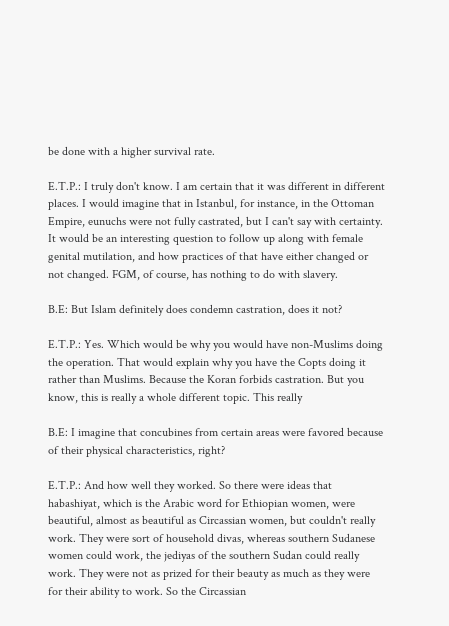be done with a higher survival rate.

E.T.P.: I truly don't know. I am certain that it was different in different places. I would imagine that in Istanbul, for instance, in the Ottoman Empire, eunuchs were not fully castrated, but I can't say with certainty. It would be an interesting question to follow up along with female genital mutilation, and how practices of that have either changed or not changed. FGM, of course, has nothing to do with slavery.

B.E: But Islam definitely does condemn castration, does it not?

E.T.P.: Yes. Which would be why you would have non-Muslims doing the operation. That would explain why you have the Copts doing it rather than Muslims. Because the Koran forbids castration. But you know, this is really a whole different topic. This really

B.E: I imagine that concubines from certain areas were favored because of their physical characteristics, right?

E.T.P.: And how well they worked. So there were ideas that habashiyat, which is the Arabic word for Ethiopian women, were beautiful, almost as beautiful as Circassian women, but couldn't really work. They were sort of household divas, whereas southern Sudanese women could work, the jediyas of the southern Sudan could really work. They were not as prized for their beauty as much as they were for their ability to work. So the Circassian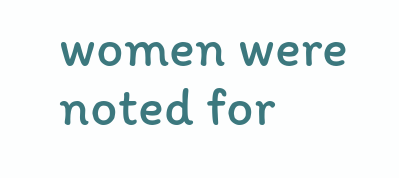women were noted for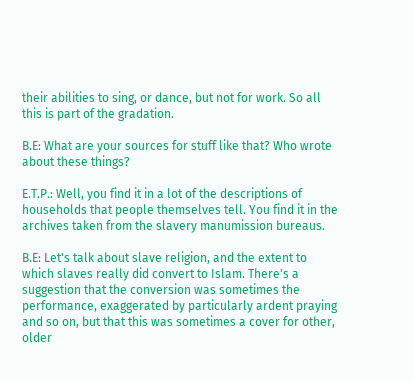their abilities to sing, or dance, but not for work. So all this is part of the gradation.

B.E: What are your sources for stuff like that? Who wrote about these things?

E.T.P.: Well, you find it in a lot of the descriptions of households that people themselves tell. You find it in the archives taken from the slavery manumission bureaus.

B.E: Let's talk about slave religion, and the extent to which slaves really did convert to Islam. There's a suggestion that the conversion was sometimes the performance, exaggerated by particularly ardent praying and so on, but that this was sometimes a cover for other, older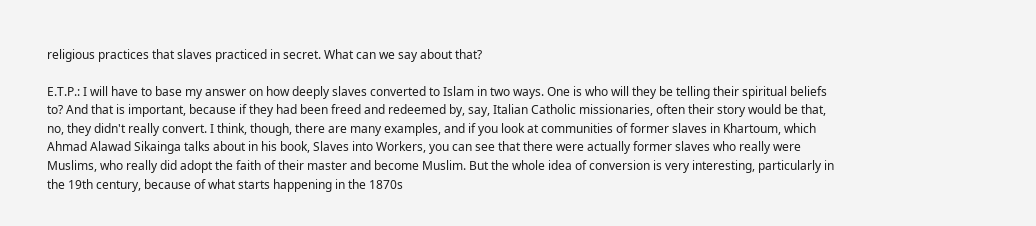religious practices that slaves practiced in secret. What can we say about that?

E.T.P.: I will have to base my answer on how deeply slaves converted to Islam in two ways. One is who will they be telling their spiritual beliefs to? And that is important, because if they had been freed and redeemed by, say, Italian Catholic missionaries, often their story would be that, no, they didn't really convert. I think, though, there are many examples, and if you look at communities of former slaves in Khartoum, which Ahmad Alawad Sikainga talks about in his book, Slaves into Workers, you can see that there were actually former slaves who really were Muslims, who really did adopt the faith of their master and become Muslim. But the whole idea of conversion is very interesting, particularly in the 19th century, because of what starts happening in the 1870s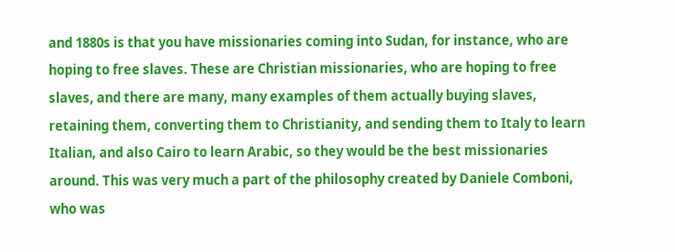and 1880s is that you have missionaries coming into Sudan, for instance, who are hoping to free slaves. These are Christian missionaries, who are hoping to free slaves, and there are many, many examples of them actually buying slaves, retaining them, converting them to Christianity, and sending them to Italy to learn Italian, and also Cairo to learn Arabic, so they would be the best missionaries around. This was very much a part of the philosophy created by Daniele Comboni, who was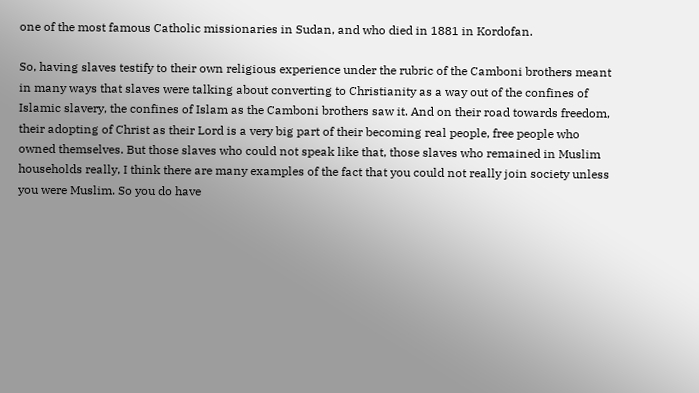one of the most famous Catholic missionaries in Sudan, and who died in 1881 in Kordofan.

So, having slaves testify to their own religious experience under the rubric of the Camboni brothers meant in many ways that slaves were talking about converting to Christianity as a way out of the confines of Islamic slavery, the confines of Islam as the Camboni brothers saw it. And on their road towards freedom, their adopting of Christ as their Lord is a very big part of their becoming real people, free people who owned themselves. But those slaves who could not speak like that, those slaves who remained in Muslim households really, I think there are many examples of the fact that you could not really join society unless you were Muslim. So you do have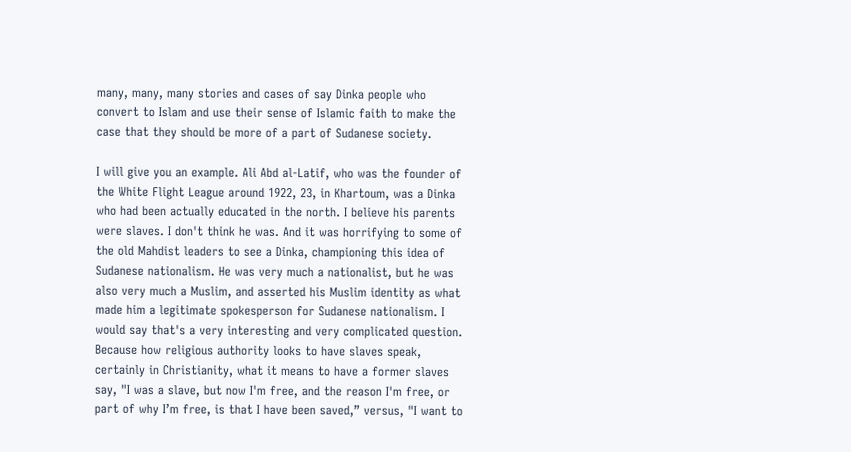many, many, many stories and cases of say Dinka people who convert to Islam and use their sense of Islamic faith to make the case that they should be more of a part of Sudanese society.

I will give you an example. Ali Abd al-Latif, who was the founder of the White Flight League around 1922, 23, in Khartoum, was a Dinka who had been actually educated in the north. I believe his parents were slaves. I don't think he was. And it was horrifying to some of the old Mahdist leaders to see a Dinka, championing this idea of Sudanese nationalism. He was very much a nationalist, but he was also very much a Muslim, and asserted his Muslim identity as what made him a legitimate spokesperson for Sudanese nationalism. I would say that's a very interesting and very complicated question. Because how religious authority looks to have slaves speak, certainly in Christianity, what it means to have a former slaves say, "I was a slave, but now I'm free, and the reason I'm free, or part of why I’m free, is that I have been saved,” versus, "I want to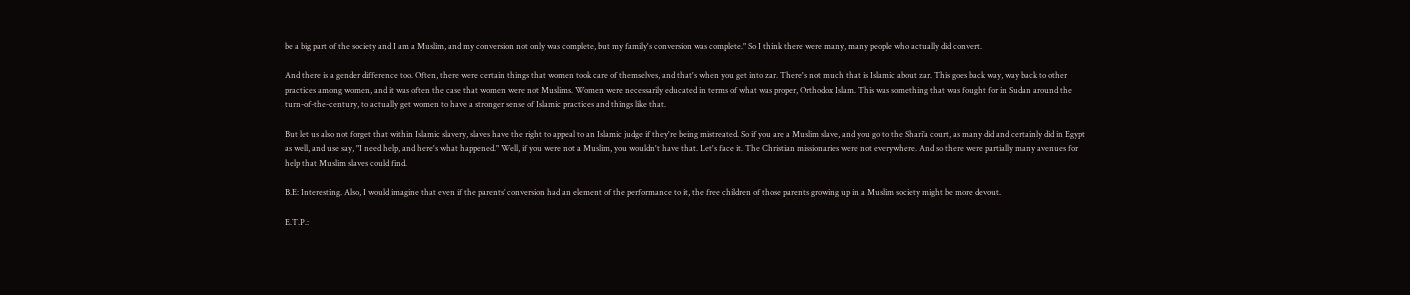be a big part of the society and I am a Muslim, and my conversion not only was complete, but my family's conversion was complete." So I think there were many, many people who actually did convert.

And there is a gender difference too. Often, there were certain things that women took care of themselves, and that's when you get into zar. There's not much that is Islamic about zar. This goes back way, way back to other practices among women, and it was often the case that women were not Muslims. Women were necessarily educated in terms of what was proper, Orthodox Islam. This was something that was fought for in Sudan around the turn-of-the-century, to actually get women to have a stronger sense of Islamic practices and things like that.

But let us also not forget that within Islamic slavery, slaves have the right to appeal to an Islamic judge if they're being mistreated. So if you are a Muslim slave, and you go to the Shari’a court, as many did and certainly did in Egypt as well, and use say, "I need help, and here's what happened." Well, if you were not a Muslim, you wouldn't have that. Let's face it. The Christian missionaries were not everywhere. And so there were partially many avenues for help that Muslim slaves could find.

B.E: Interesting. Also, I would imagine that even if the parents’ conversion had an element of the performance to it, the free children of those parents growing up in a Muslim society might be more devout.

E.T.P.: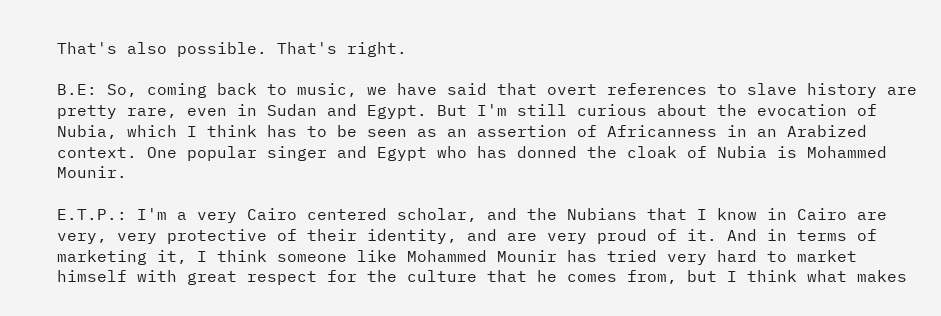That's also possible. That's right.

B.E: So, coming back to music, we have said that overt references to slave history are pretty rare, even in Sudan and Egypt. But I'm still curious about the evocation of Nubia, which I think has to be seen as an assertion of Africanness in an Arabized context. One popular singer and Egypt who has donned the cloak of Nubia is Mohammed Mounir.

E.T.P.: I'm a very Cairo centered scholar, and the Nubians that I know in Cairo are very, very protective of their identity, and are very proud of it. And in terms of marketing it, I think someone like Mohammed Mounir has tried very hard to market himself with great respect for the culture that he comes from, but I think what makes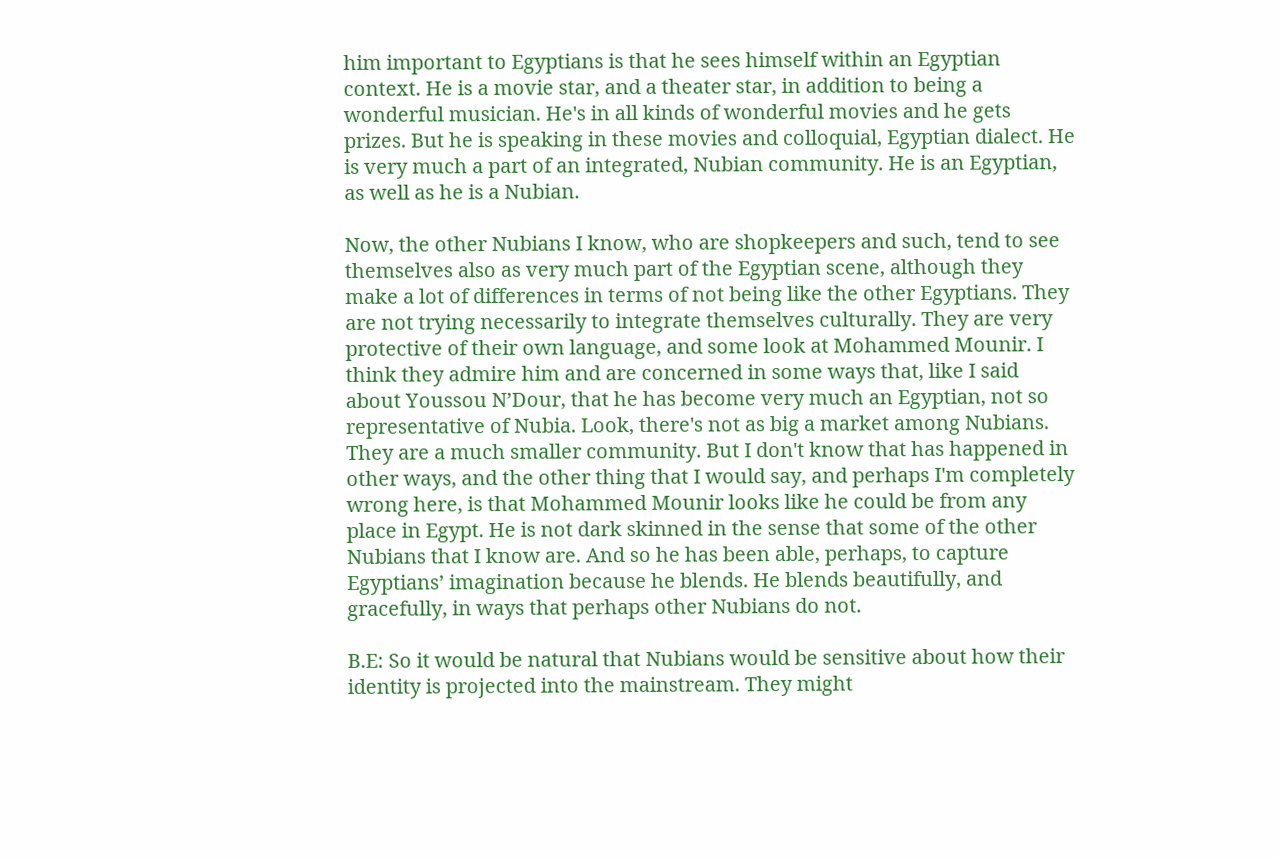him important to Egyptians is that he sees himself within an Egyptian context. He is a movie star, and a theater star, in addition to being a wonderful musician. He's in all kinds of wonderful movies and he gets prizes. But he is speaking in these movies and colloquial, Egyptian dialect. He is very much a part of an integrated, Nubian community. He is an Egyptian, as well as he is a Nubian.

Now, the other Nubians I know, who are shopkeepers and such, tend to see themselves also as very much part of the Egyptian scene, although they make a lot of differences in terms of not being like the other Egyptians. They are not trying necessarily to integrate themselves culturally. They are very protective of their own language, and some look at Mohammed Mounir. I think they admire him and are concerned in some ways that, like I said about Youssou N’Dour, that he has become very much an Egyptian, not so representative of Nubia. Look, there's not as big a market among Nubians. They are a much smaller community. But I don't know that has happened in other ways, and the other thing that I would say, and perhaps I'm completely wrong here, is that Mohammed Mounir looks like he could be from any place in Egypt. He is not dark skinned in the sense that some of the other Nubians that I know are. And so he has been able, perhaps, to capture Egyptians’ imagination because he blends. He blends beautifully, and gracefully, in ways that perhaps other Nubians do not.

B.E: So it would be natural that Nubians would be sensitive about how their identity is projected into the mainstream. They might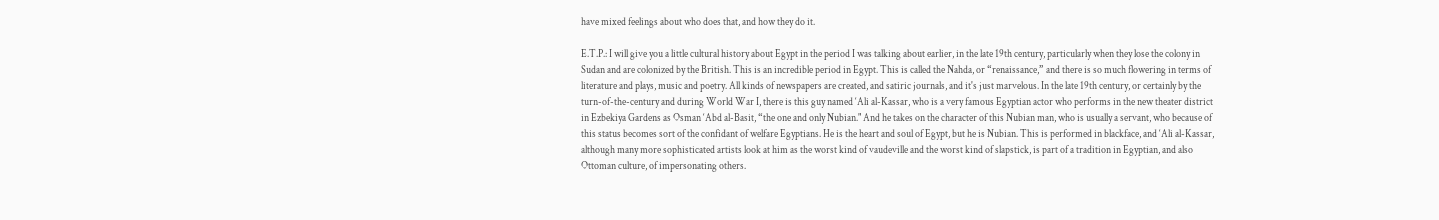have mixed feelings about who does that, and how they do it.

E.T.P.: I will give you a little cultural history about Egypt in the period I was talking about earlier, in the late 19th century, particularly when they lose the colony in Sudan and are colonized by the British. This is an incredible period in Egypt. This is called the Nahda, or “renaissance,” and there is so much flowering in terms of literature and plays, music and poetry. All kinds of newspapers are created, and satiric journals, and it's just marvelous. In the late 19th century, or certainly by the turn-of-the-century and during World War I, there is this guy named ‘Ali al-Kassar, who is a very famous Egyptian actor who performs in the new theater district in Ezbekiya Gardens as Osman ‘Abd al-Basit, “the one and only Nubian." And he takes on the character of this Nubian man, who is usually a servant, who because of this status becomes sort of the confidant of welfare Egyptians. He is the heart and soul of Egypt, but he is Nubian. This is performed in blackface, and ‘Ali al-Kassar, although many more sophisticated artists look at him as the worst kind of vaudeville and the worst kind of slapstick, is part of a tradition in Egyptian, and also Ottoman culture, of impersonating others.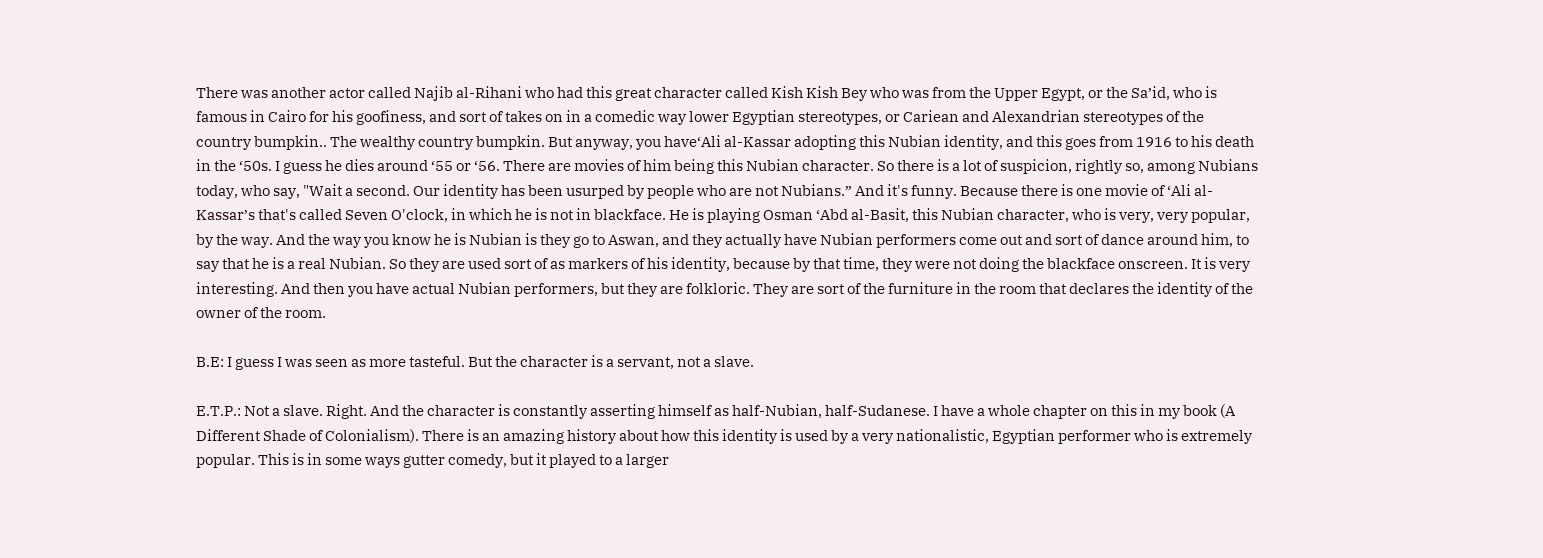There was another actor called Najib al-Rihani who had this great character called Kish Kish Bey who was from the Upper Egypt, or the Sa’id, who is famous in Cairo for his goofiness, and sort of takes on in a comedic way lower Egyptian stereotypes, or Cariean and Alexandrian stereotypes of the country bumpkin.. The wealthy country bumpkin. But anyway, you have‘Ali al-Kassar adopting this Nubian identity, and this goes from 1916 to his death in the ‘50s. I guess he dies around ‘55 or ‘56. There are movies of him being this Nubian character. So there is a lot of suspicion, rightly so, among Nubians today, who say, "Wait a second. Our identity has been usurped by people who are not Nubians.” And it's funny. Because there is one movie of ‘Ali al-Kassar’s that's called Seven O'clock, in which he is not in blackface. He is playing Osman ‘Abd al-Basit, this Nubian character, who is very, very popular, by the way. And the way you know he is Nubian is they go to Aswan, and they actually have Nubian performers come out and sort of dance around him, to say that he is a real Nubian. So they are used sort of as markers of his identity, because by that time, they were not doing the blackface onscreen. It is very interesting. And then you have actual Nubian performers, but they are folkloric. They are sort of the furniture in the room that declares the identity of the owner of the room.

B.E: I guess I was seen as more tasteful. But the character is a servant, not a slave.

E.T.P.: Not a slave. Right. And the character is constantly asserting himself as half-Nubian, half-Sudanese. I have a whole chapter on this in my book (A Different Shade of Colonialism). There is an amazing history about how this identity is used by a very nationalistic, Egyptian performer who is extremely popular. This is in some ways gutter comedy, but it played to a larger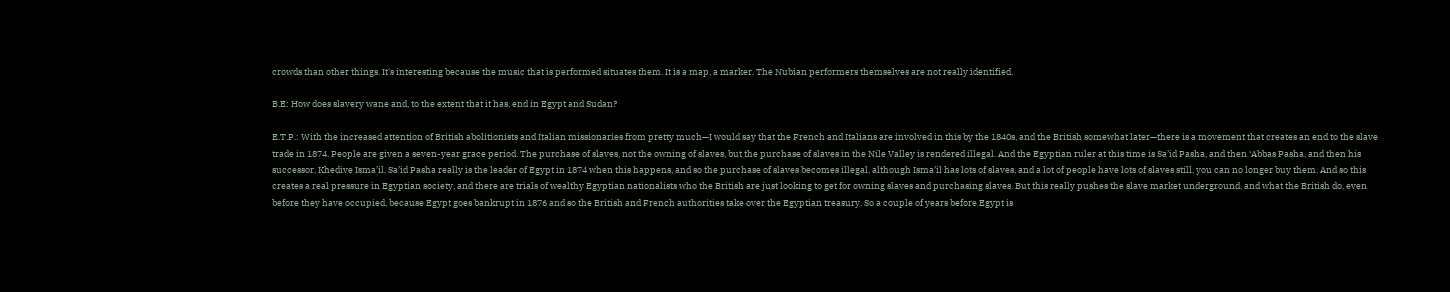crowds than other things. It's interesting because the music that is performed situates them. It is a map, a marker. The Nubian performers themselves are not really identified.

B.E: How does slavery wane and, to the extent that it has, end in Egypt and Sudan?

E.T.P.: With the increased attention of British abolitionists and Italian missionaries from pretty much—I would say that the French and Italians are involved in this by the 1840s, and the British somewhat later—there is a movement that creates an end to the slave trade in 1874. People are given a seven-year grace period. The purchase of slaves, not the owning of slaves, but the purchase of slaves in the Nile Valley is rendered illegal. And the Egyptian ruler at this time is Sa’id Pasha, and then ‘Abbas Pasha, and then his successor, Khedive Isma’il. Sa’id Pasha really is the leader of Egypt in 1874 when this happens, and so the purchase of slaves becomes illegal, although Isma’il has lots of slaves, and a lot of people have lots of slaves still, you can no longer buy them. And so this creates a real pressure in Egyptian society, and there are trials of wealthy Egyptian nationalists who the British are just looking to get for owning slaves and purchasing slaves. But this really pushes the slave market underground, and what the British do, even before they have occupied, because Egypt goes bankrupt in 1876 and so the British and French authorities take over the Egyptian treasury. So a couple of years before Egypt is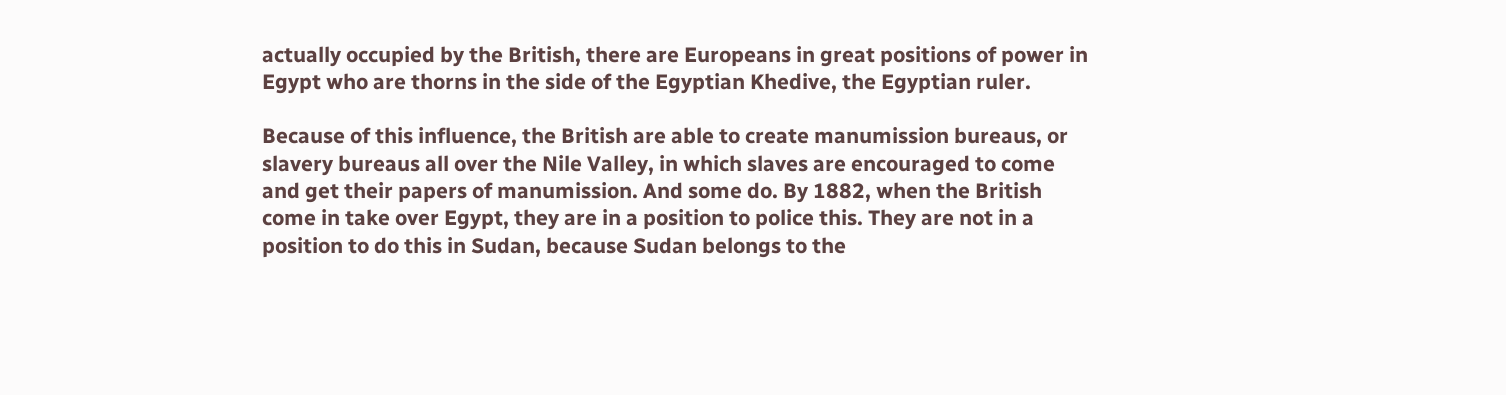actually occupied by the British, there are Europeans in great positions of power in Egypt who are thorns in the side of the Egyptian Khedive, the Egyptian ruler.

Because of this influence, the British are able to create manumission bureaus, or slavery bureaus all over the Nile Valley, in which slaves are encouraged to come and get their papers of manumission. And some do. By 1882, when the British come in take over Egypt, they are in a position to police this. They are not in a position to do this in Sudan, because Sudan belongs to the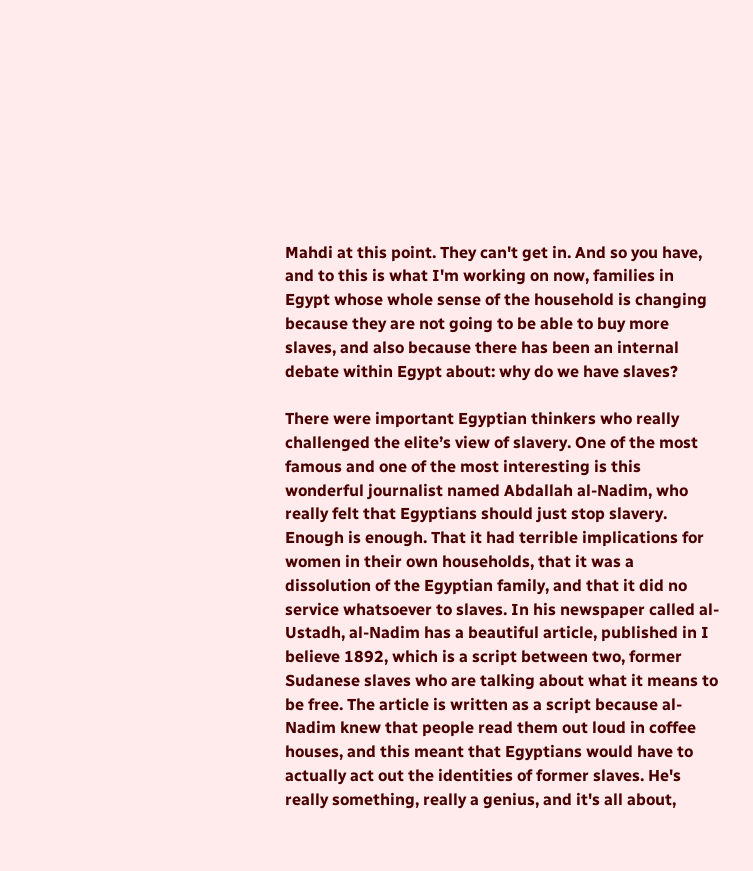Mahdi at this point. They can't get in. And so you have, and to this is what I'm working on now, families in Egypt whose whole sense of the household is changing because they are not going to be able to buy more slaves, and also because there has been an internal debate within Egypt about: why do we have slaves?

There were important Egyptian thinkers who really challenged the elite’s view of slavery. One of the most famous and one of the most interesting is this wonderful journalist named Abdallah al-Nadim, who really felt that Egyptians should just stop slavery. Enough is enough. That it had terrible implications for women in their own households, that it was a dissolution of the Egyptian family, and that it did no service whatsoever to slaves. In his newspaper called al-Ustadh, al-Nadim has a beautiful article, published in I believe 1892, which is a script between two, former Sudanese slaves who are talking about what it means to be free. The article is written as a script because al-Nadim knew that people read them out loud in coffee houses, and this meant that Egyptians would have to actually act out the identities of former slaves. He's really something, really a genius, and it's all about,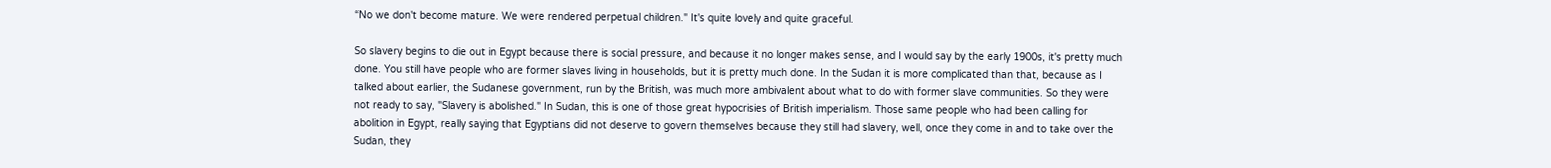“No we don't become mature. We were rendered perpetual children." It's quite lovely and quite graceful.

So slavery begins to die out in Egypt because there is social pressure, and because it no longer makes sense, and I would say by the early 1900s, it's pretty much done. You still have people who are former slaves living in households, but it is pretty much done. In the Sudan it is more complicated than that, because as I talked about earlier, the Sudanese government, run by the British, was much more ambivalent about what to do with former slave communities. So they were not ready to say, "Slavery is abolished." In Sudan, this is one of those great hypocrisies of British imperialism. Those same people who had been calling for abolition in Egypt, really saying that Egyptians did not deserve to govern themselves because they still had slavery, well, once they come in and to take over the Sudan, they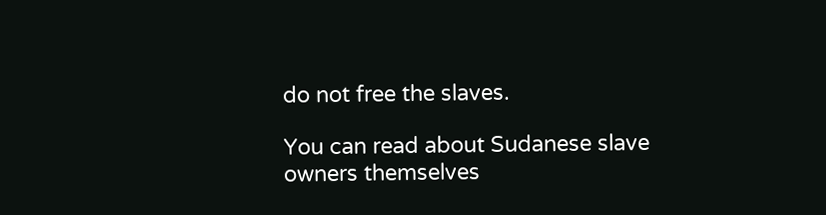do not free the slaves.

You can read about Sudanese slave owners themselves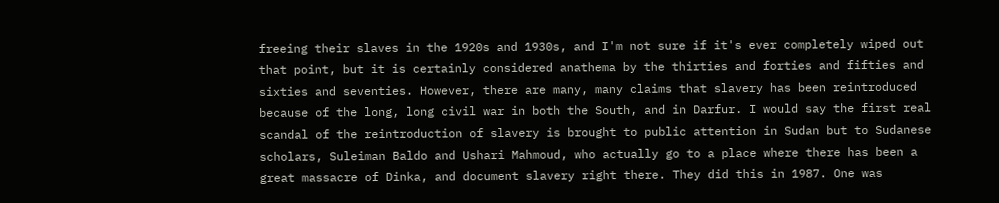freeing their slaves in the 1920s and 1930s, and I'm not sure if it's ever completely wiped out that point, but it is certainly considered anathema by the thirties and forties and fifties and sixties and seventies. However, there are many, many claims that slavery has been reintroduced because of the long, long civil war in both the South, and in Darfur. I would say the first real scandal of the reintroduction of slavery is brought to public attention in Sudan but to Sudanese scholars, Suleiman Baldo and Ushari Mahmoud, who actually go to a place where there has been a great massacre of Dinka, and document slavery right there. They did this in 1987. One was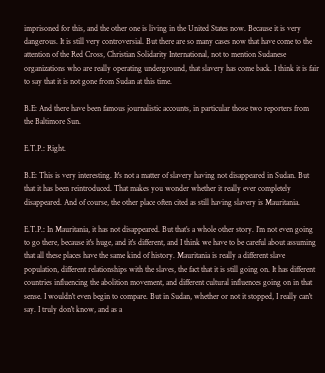imprisoned for this, and the other one is living in the United States now. Because it is very dangerous. It is still very controversial. But there are so many cases now that have come to the attention of the Red Cross, Christian Solidarity International, not to mention Sudanese organizations who are really operating underground, that slavery has come back. I think it is fair to say that it is not gone from Sudan at this time.

B.E: And there have been famous journalistic accounts, in particular those two reporters from the Baltimore Sun.

E.T.P.: Right.

B.E: This is very interesting. It's not a matter of slavery having not disappeared in Sudan. But that it has been reintroduced. That makes you wonder whether it really ever completely disappeared. And of course, the other place often cited as still having slavery is Mauritania.

E.T.P.: In Mauritania, it has not disappeared. But that’s a whole other story. I’m not even going to go there, because it's huge, and it's different, and I think we have to be careful about assuming that all these places have the same kind of history. Mauritania is really a different slave population, different relationships with the slaves, the fact that it is still going on. It has different countries influencing the abolition movement, and different cultural influences going on in that sense. I wouldn't even begin to compare. But in Sudan, whether or not it stopped, I really can't say. I truly don't know, and as a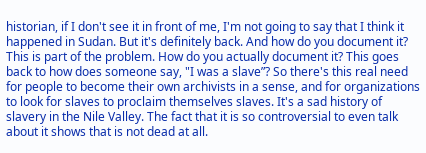historian, if I don't see it in front of me, I'm not going to say that I think it happened in Sudan. But it's definitely back. And how do you document it? This is part of the problem. How do you actually document it? This goes back to how does someone say, "I was a slave”? So there's this real need for people to become their own archivists in a sense, and for organizations to look for slaves to proclaim themselves slaves. It's a sad history of slavery in the Nile Valley. The fact that it is so controversial to even talk about it shows that is not dead at all.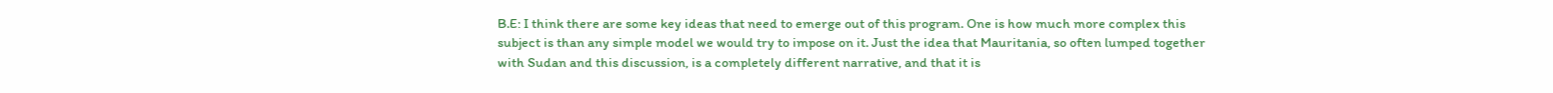B.E: I think there are some key ideas that need to emerge out of this program. One is how much more complex this subject is than any simple model we would try to impose on it. Just the idea that Mauritania, so often lumped together with Sudan and this discussion, is a completely different narrative, and that it is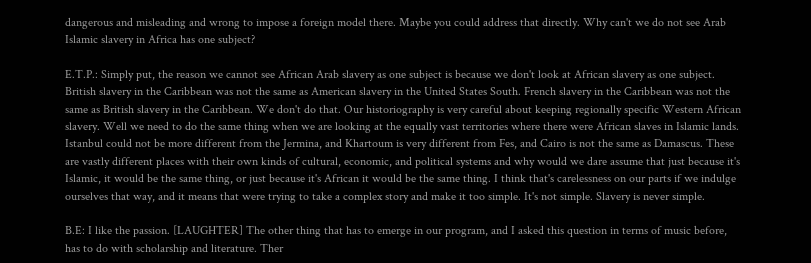dangerous and misleading and wrong to impose a foreign model there. Maybe you could address that directly. Why can't we do not see Arab Islamic slavery in Africa has one subject?

E.T.P.: Simply put, the reason we cannot see African Arab slavery as one subject is because we don't look at African slavery as one subject. British slavery in the Caribbean was not the same as American slavery in the United States South. French slavery in the Caribbean was not the same as British slavery in the Caribbean. We don't do that. Our historiography is very careful about keeping regionally specific Western African slavery. Well we need to do the same thing when we are looking at the equally vast territories where there were African slaves in Islamic lands. Istanbul could not be more different from the Jermina, and Khartoum is very different from Fes, and Cairo is not the same as Damascus. These are vastly different places with their own kinds of cultural, economic, and political systems and why would we dare assume that just because it's Islamic, it would be the same thing, or just because it's African it would be the same thing. I think that's carelessness on our parts if we indulge ourselves that way, and it means that were trying to take a complex story and make it too simple. It's not simple. Slavery is never simple.

B.E: I like the passion. [LAUGHTER] The other thing that has to emerge in our program, and I asked this question in terms of music before, has to do with scholarship and literature. Ther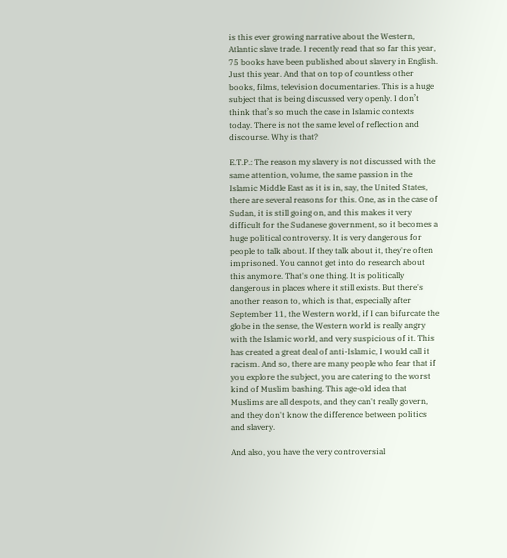is this ever growing narrative about the Western, Atlantic slave trade. I recently read that so far this year, 75 books have been published about slavery in English. Just this year. And that on top of countless other books, films, television documentaries. This is a huge subject that is being discussed very openly. I don’t think that’s so much the case in Islamic contexts today. There is not the same level of reflection and discourse. Why is that?

E.T.P.: The reason my slavery is not discussed with the same attention, volume, the same passion in the Islamic Middle East as it is in, say, the United States, there are several reasons for this. One, as in the case of Sudan, it is still going on, and this makes it very difficult for the Sudanese government, so it becomes a huge political controversy. It is very dangerous for people to talk about. If they talk about it, they're often imprisoned. You cannot get into do research about this anymore. That's one thing. It is politically dangerous in places where it still exists. But there's another reason to, which is that, especially after September 11, the Western world, if I can bifurcate the globe in the sense, the Western world is really angry with the Islamic world, and very suspicious of it. This has created a great deal of anti-Islamic, I would call it racism. And so, there are many people who fear that if you explore the subject, you are catering to the worst kind of Muslim bashing. This age-old idea that Muslims are all despots, and they can't really govern, and they don't know the difference between politics and slavery.

And also, you have the very controversial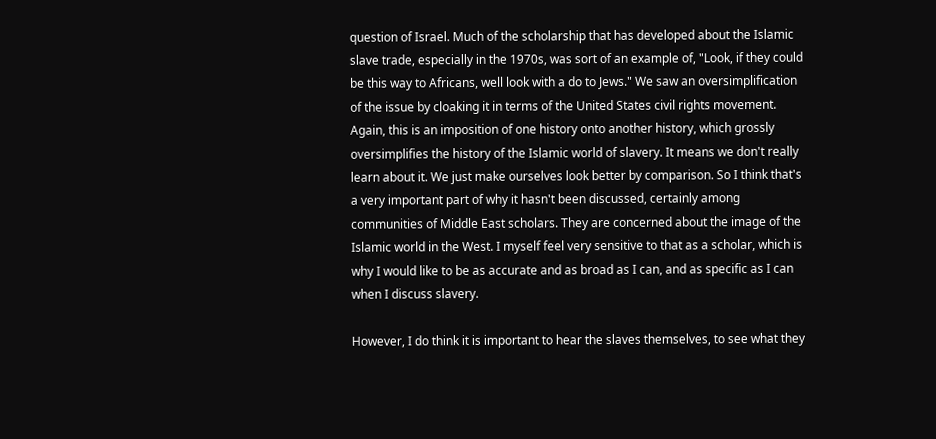question of Israel. Much of the scholarship that has developed about the Islamic slave trade, especially in the 1970s, was sort of an example of, "Look, if they could be this way to Africans, well look with a do to Jews." We saw an oversimplification of the issue by cloaking it in terms of the United States civil rights movement. Again, this is an imposition of one history onto another history, which grossly oversimplifies the history of the Islamic world of slavery. It means we don't really learn about it. We just make ourselves look better by comparison. So I think that's a very important part of why it hasn't been discussed, certainly among communities of Middle East scholars. They are concerned about the image of the Islamic world in the West. I myself feel very sensitive to that as a scholar, which is why I would like to be as accurate and as broad as I can, and as specific as I can when I discuss slavery.

However, I do think it is important to hear the slaves themselves, to see what they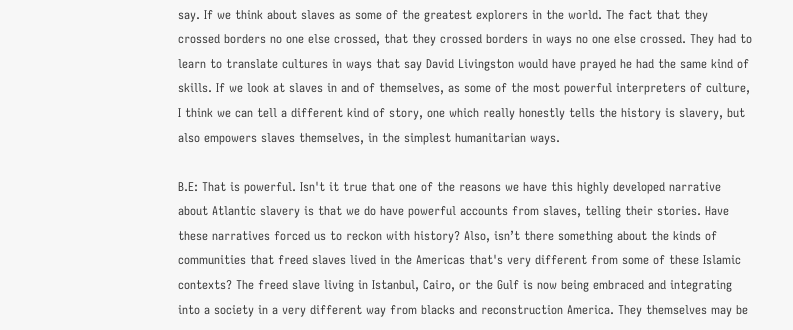say. If we think about slaves as some of the greatest explorers in the world. The fact that they crossed borders no one else crossed, that they crossed borders in ways no one else crossed. They had to learn to translate cultures in ways that say David Livingston would have prayed he had the same kind of skills. If we look at slaves in and of themselves, as some of the most powerful interpreters of culture, I think we can tell a different kind of story, one which really honestly tells the history is slavery, but also empowers slaves themselves, in the simplest humanitarian ways.

B.E: That is powerful. Isn't it true that one of the reasons we have this highly developed narrative about Atlantic slavery is that we do have powerful accounts from slaves, telling their stories. Have these narratives forced us to reckon with history? Also, isn’t there something about the kinds of communities that freed slaves lived in the Americas that's very different from some of these Islamic contexts? The freed slave living in Istanbul, Cairo, or the Gulf is now being embraced and integrating into a society in a very different way from blacks and reconstruction America. They themselves may be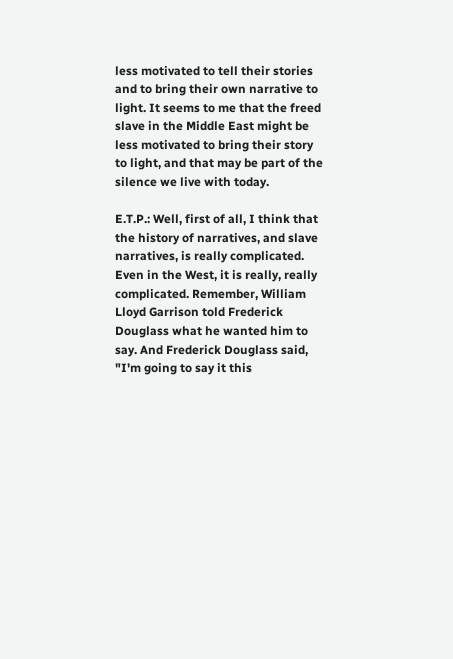less motivated to tell their stories and to bring their own narrative to light. It seems to me that the freed slave in the Middle East might be less motivated to bring their story to light, and that may be part of the silence we live with today.

E.T.P.: Well, first of all, I think that the history of narratives, and slave narratives, is really complicated. Even in the West, it is really, really complicated. Remember, William Lloyd Garrison told Frederick Douglass what he wanted him to say. And Frederick Douglass said, "I'm going to say it this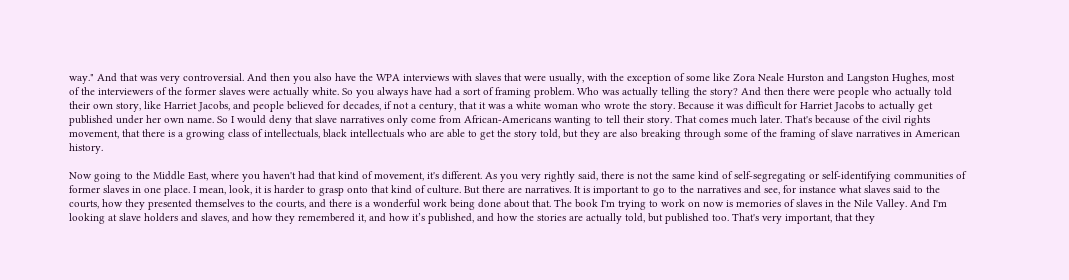way." And that was very controversial. And then you also have the WPA interviews with slaves that were usually, with the exception of some like Zora Neale Hurston and Langston Hughes, most of the interviewers of the former slaves were actually white. So you always have had a sort of framing problem. Who was actually telling the story? And then there were people who actually told their own story, like Harriet Jacobs, and people believed for decades, if not a century, that it was a white woman who wrote the story. Because it was difficult for Harriet Jacobs to actually get published under her own name. So I would deny that slave narratives only come from African-Americans wanting to tell their story. That comes much later. That's because of the civil rights movement, that there is a growing class of intellectuals, black intellectuals who are able to get the story told, but they are also breaking through some of the framing of slave narratives in American history.

Now going to the Middle East, where you haven't had that kind of movement, it's different. As you very rightly said, there is not the same kind of self-segregating or self-identifying communities of former slaves in one place. I mean, look, it is harder to grasp onto that kind of culture. But there are narratives. It is important to go to the narratives and see, for instance what slaves said to the courts, how they presented themselves to the courts, and there is a wonderful work being done about that. The book I'm trying to work on now is memories of slaves in the Nile Valley. And I'm looking at slave holders and slaves, and how they remembered it, and how it’s published, and how the stories are actually told, but published too. That's very important, that they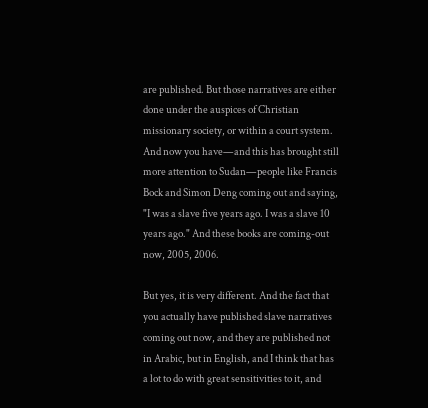are published. But those narratives are either done under the auspices of Christian missionary society, or within a court system. And now you have—and this has brought still more attention to Sudan—people like Francis Bock and Simon Deng coming out and saying, "I was a slave five years ago. I was a slave 10 years ago." And these books are coming-out now, 2005, 2006.

But yes, it is very different. And the fact that you actually have published slave narratives coming out now, and they are published not in Arabic, but in English, and I think that has a lot to do with great sensitivities to it, and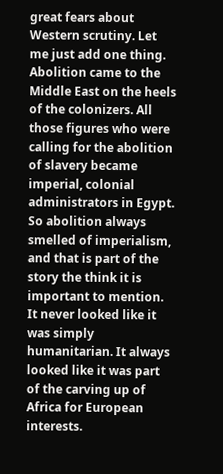great fears about Western scrutiny. Let me just add one thing. Abolition came to the Middle East on the heels of the colonizers. All those figures who were calling for the abolition of slavery became imperial, colonial administrators in Egypt. So abolition always smelled of imperialism, and that is part of the story the think it is important to mention. It never looked like it was simply humanitarian. It always looked like it was part of the carving up of Africa for European interests.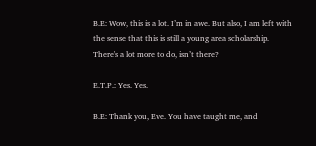B.E: Wow, this is a lot. I’m in awe. But also, I am left with the sense that this is still a young area scholarship. There's a lot more to do, isn’t there?

E.T.P.: Yes. Yes.

B.E: Thank you, Eve. You have taught me, and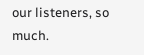our listeners, so much.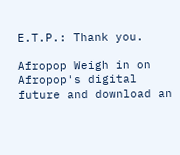E.T.P.: Thank you.

Afropop Weigh in on Afropop's digital future and download an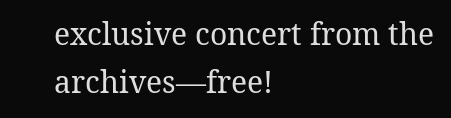exclusive concert from the archives—free!